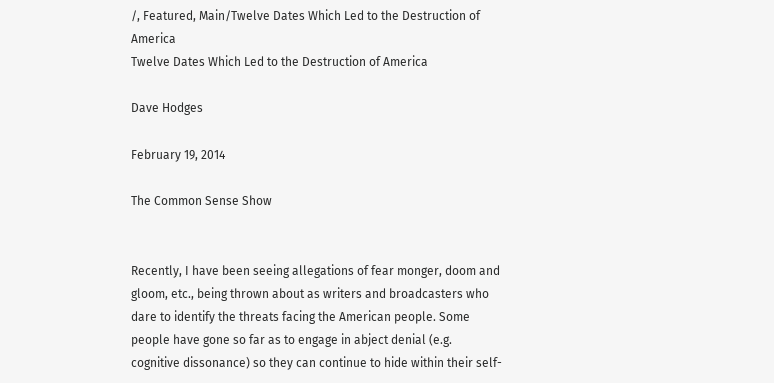/, Featured, Main/Twelve Dates Which Led to the Destruction of America
Twelve Dates Which Led to the Destruction of America

Dave Hodges

February 19, 2014

The Common Sense Show


Recently, I have been seeing allegations of fear monger, doom and gloom, etc., being thrown about as writers and broadcasters who dare to identify the threats facing the American people. Some people have gone so far as to engage in abject denial (e.g. cognitive dissonance) so they can continue to hide within their self-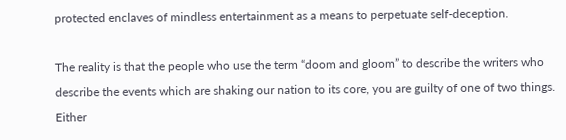protected enclaves of mindless entertainment as a means to perpetuate self-deception.

The reality is that the people who use the term “doom and gloom” to describe the writers who describe the events which are shaking our nation to its core, you are guilty of one of two things. Either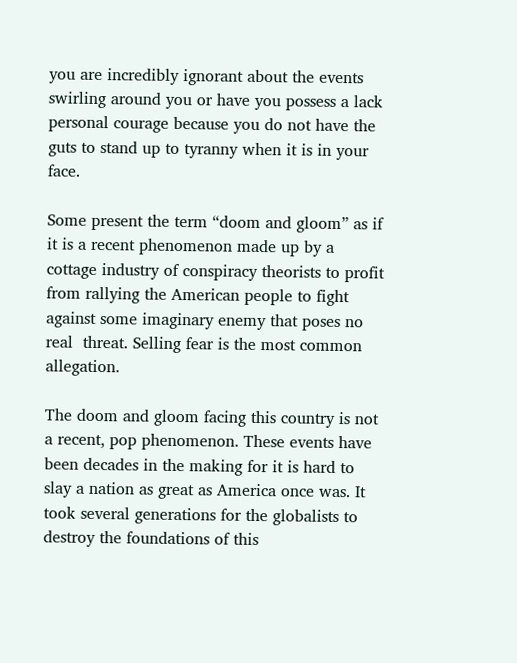you are incredibly ignorant about the events swirling around you or have you possess a lack personal courage because you do not have the guts to stand up to tyranny when it is in your face.

Some present the term “doom and gloom” as if it is a recent phenomenon made up by a cottage industry of conspiracy theorists to profit from rallying the American people to fight against some imaginary enemy that poses no real  threat. Selling fear is the most common allegation.

The doom and gloom facing this country is not a recent, pop phenomenon. These events have been decades in the making for it is hard to slay a nation as great as America once was. It took several generations for the globalists to destroy the foundations of this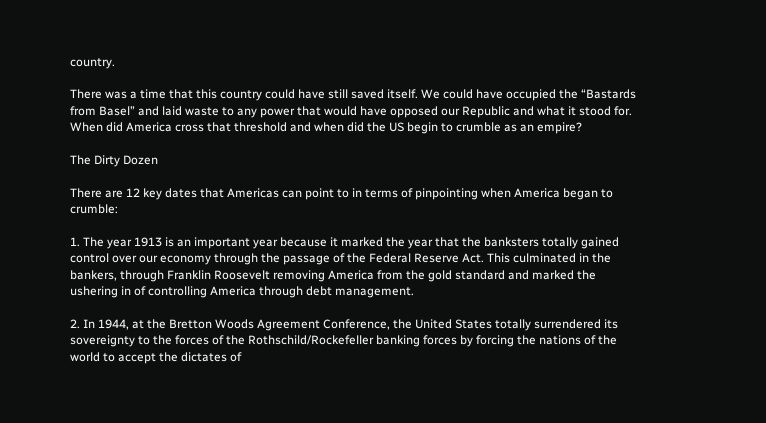country.

There was a time that this country could have still saved itself. We could have occupied the “Bastards from Basel” and laid waste to any power that would have opposed our Republic and what it stood for. When did America cross that threshold and when did the US begin to crumble as an empire?

The Dirty Dozen

There are 12 key dates that Americas can point to in terms of pinpointing when America began to crumble:

1. The year 1913 is an important year because it marked the year that the banksters totally gained control over our economy through the passage of the Federal Reserve Act. This culminated in the bankers, through Franklin Roosevelt removing America from the gold standard and marked the ushering in of controlling America through debt management.

2. In 1944, at the Bretton Woods Agreement Conference, the United States totally surrendered its sovereignty to the forces of the Rothschild/Rockefeller banking forces by forcing the nations of the world to accept the dictates of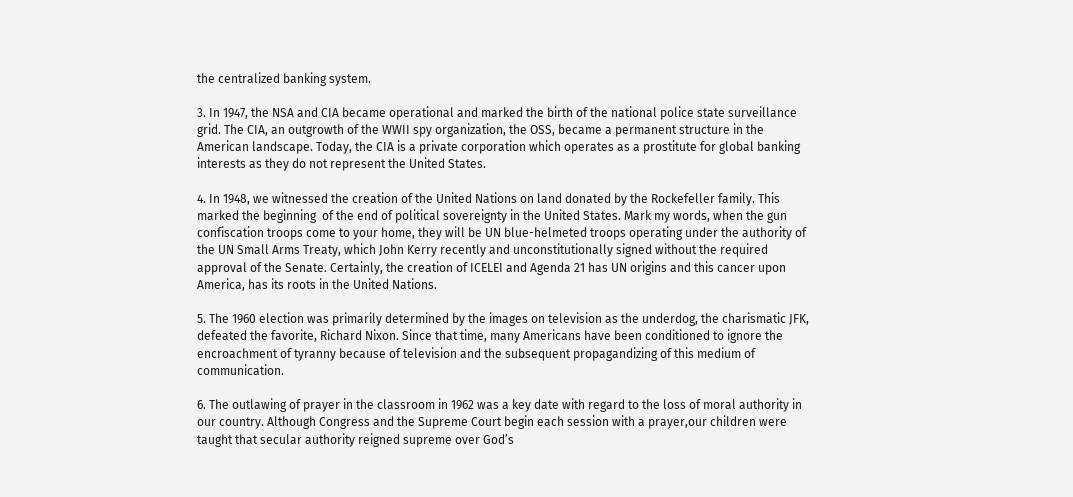the centralized banking system.

3. In 1947, the NSA and CIA became operational and marked the birth of the national police state surveillance grid. The CIA, an outgrowth of the WWII spy organization, the OSS, became a permanent structure in the American landscape. Today, the CIA is a private corporation which operates as a prostitute for global banking interests as they do not represent the United States.

4. In 1948, we witnessed the creation of the United Nations on land donated by the Rockefeller family. This marked the beginning  of the end of political sovereignty in the United States. Mark my words, when the gun confiscation troops come to your home, they will be UN blue-helmeted troops operating under the authority of the UN Small Arms Treaty, which John Kerry recently and unconstitutionally signed without the required approval of the Senate. Certainly, the creation of ICELEI and Agenda 21 has UN origins and this cancer upon America, has its roots in the United Nations.

5. The 1960 election was primarily determined by the images on television as the underdog, the charismatic JFK, defeated the favorite, Richard Nixon. Since that time, many Americans have been conditioned to ignore the encroachment of tyranny because of television and the subsequent propagandizing of this medium of communication.

6. The outlawing of prayer in the classroom in 1962 was a key date with regard to the loss of moral authority in our country. Although Congress and the Supreme Court begin each session with a prayer,our children were taught that secular authority reigned supreme over God’s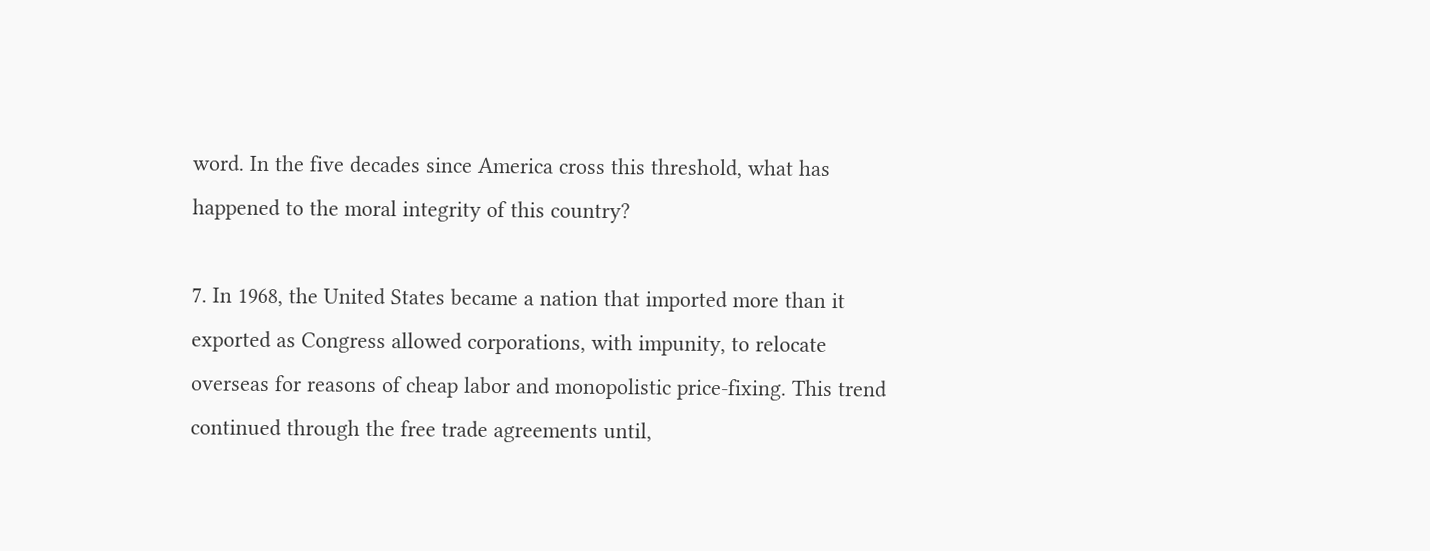word. In the five decades since America cross this threshold, what has happened to the moral integrity of this country?

7. In 1968, the United States became a nation that imported more than it exported as Congress allowed corporations, with impunity, to relocate overseas for reasons of cheap labor and monopolistic price-fixing. This trend continued through the free trade agreements until,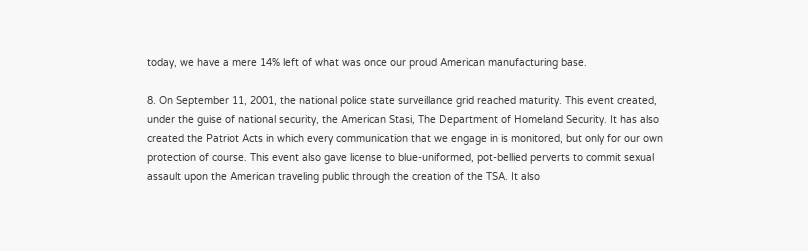today, we have a mere 14% left of what was once our proud American manufacturing base.

8. On September 11, 2001, the national police state surveillance grid reached maturity. This event created, under the guise of national security, the American Stasi, The Department of Homeland Security. It has also created the Patriot Acts in which every communication that we engage in is monitored, but only for our own protection of course. This event also gave license to blue-uniformed, pot-bellied perverts to commit sexual assault upon the American traveling public through the creation of the TSA. It also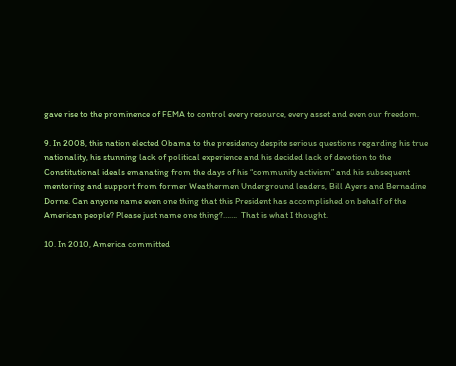gave rise to the prominence of FEMA to control every resource, every asset and even our freedom.

9. In 2008, this nation elected Obama to the presidency despite serious questions regarding his true nationality, his stunning lack of political experience and his decided lack of devotion to the Constitutional ideals emanating from the days of his “community activism” and his subsequent mentoring and support from former Weathermen Underground leaders, Bill Ayers and Bernadine Dorne. Can anyone name even one thing that this President has accomplished on behalf of the American people? Please just name one thing?…….  That is what I thought.

10. In 2010, America committed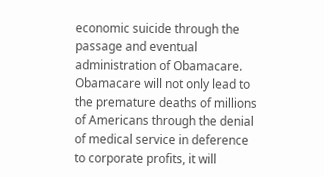economic suicide through the passage and eventual administration of Obamacare. Obamacare will not only lead to the premature deaths of millions of Americans through the denial of medical service in deference to corporate profits, it will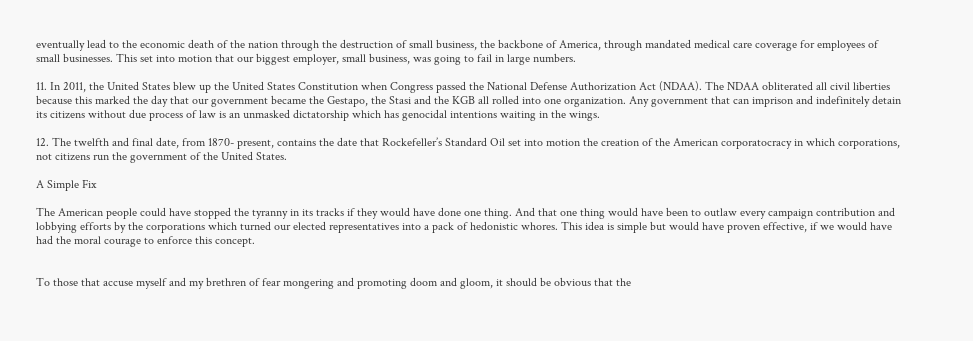eventually lead to the economic death of the nation through the destruction of small business, the backbone of America, through mandated medical care coverage for employees of small businesses. This set into motion that our biggest employer, small business, was going to fail in large numbers.

11. In 2011, the United States blew up the United States Constitution when Congress passed the National Defense Authorization Act (NDAA). The NDAA obliterated all civil liberties because this marked the day that our government became the Gestapo, the Stasi and the KGB all rolled into one organization. Any government that can imprison and indefinitely detain its citizens without due process of law is an unmasked dictatorship which has genocidal intentions waiting in the wings.

12. The twelfth and final date, from 1870- present, contains the date that Rockefeller’s Standard Oil set into motion the creation of the American corporatocracy in which corporations, not citizens run the government of the United States.

A Simple Fix

The American people could have stopped the tyranny in its tracks if they would have done one thing. And that one thing would have been to outlaw every campaign contribution and lobbying efforts by the corporations which turned our elected representatives into a pack of hedonistic whores. This idea is simple but would have proven effective, if we would have had the moral courage to enforce this concept.


To those that accuse myself and my brethren of fear mongering and promoting doom and gloom, it should be obvious that the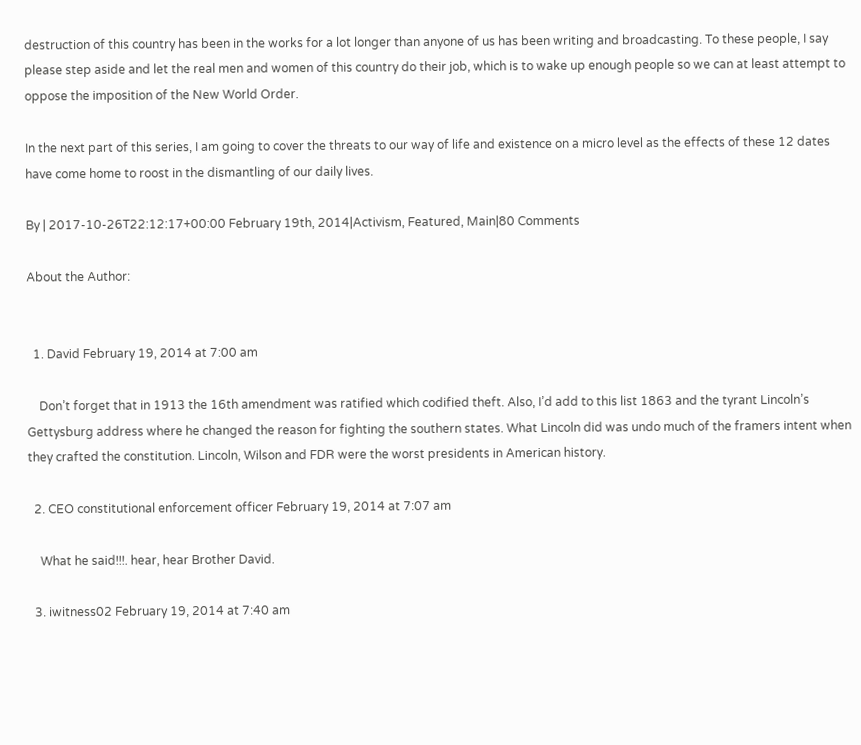destruction of this country has been in the works for a lot longer than anyone of us has been writing and broadcasting. To these people, I say please step aside and let the real men and women of this country do their job, which is to wake up enough people so we can at least attempt to oppose the imposition of the New World Order.

In the next part of this series, I am going to cover the threats to our way of life and existence on a micro level as the effects of these 12 dates have come home to roost in the dismantling of our daily lives.

By | 2017-10-26T22:12:17+00:00 February 19th, 2014|Activism, Featured, Main|80 Comments

About the Author:


  1. David February 19, 2014 at 7:00 am

    Don’t forget that in 1913 the 16th amendment was ratified which codified theft. Also, I’d add to this list 1863 and the tyrant Lincoln’s Gettysburg address where he changed the reason for fighting the southern states. What Lincoln did was undo much of the framers intent when they crafted the constitution. Lincoln, Wilson and FDR were the worst presidents in American history.

  2. CEO constitutional enforcement officer February 19, 2014 at 7:07 am

    What he said!!!. hear, hear Brother David.

  3. iwitness02 February 19, 2014 at 7:40 am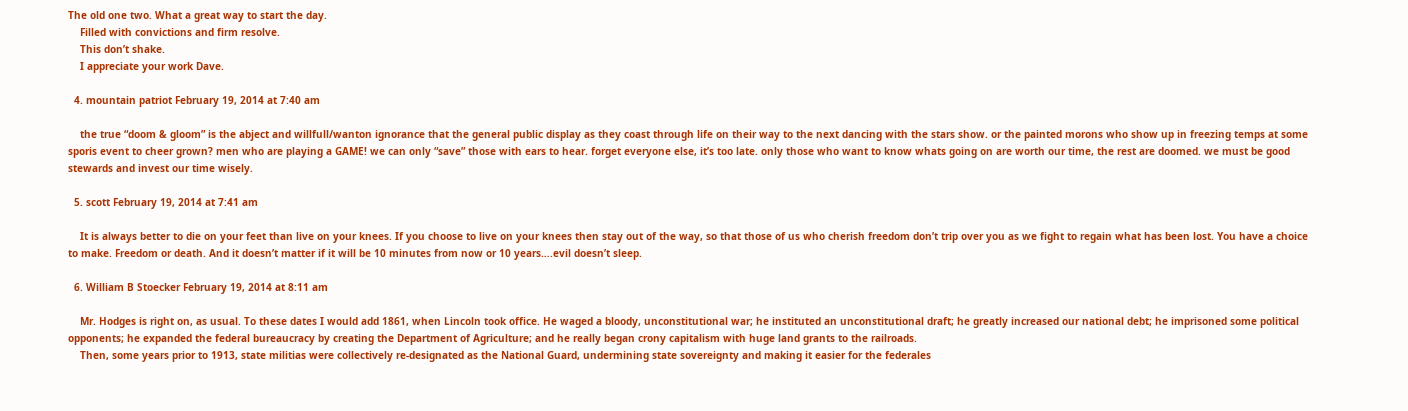The old one two. What a great way to start the day.
    Filled with convictions and firm resolve.
    This don’t shake.
    I appreciate your work Dave.

  4. mountain patriot February 19, 2014 at 7:40 am

    the true “doom & gloom” is the abject and willfull/wanton ignorance that the general public display as they coast through life on their way to the next dancing with the stars show. or the painted morons who show up in freezing temps at some sporis event to cheer grown? men who are playing a GAME! we can only “save” those with ears to hear. forget everyone else, it’s too late. only those who want to know whats going on are worth our time, the rest are doomed. we must be good stewards and invest our time wisely.

  5. scott February 19, 2014 at 7:41 am

    It is always better to die on your feet than live on your knees. If you choose to live on your knees then stay out of the way, so that those of us who cherish freedom don’t trip over you as we fight to regain what has been lost. You have a choice to make. Freedom or death. And it doesn’t matter if it will be 10 minutes from now or 10 years….evil doesn’t sleep.

  6. William B Stoecker February 19, 2014 at 8:11 am

    Mr. Hodges is right on, as usual. To these dates I would add 1861, when Lincoln took office. He waged a bloody, unconstitutional war; he instituted an unconstitutional draft; he greatly increased our national debt; he imprisoned some political opponents; he expanded the federal bureaucracy by creating the Department of Agriculture; and he really began crony capitalism with huge land grants to the railroads.
    Then, some years prior to 1913, state militias were collectively re-designated as the National Guard, undermining state sovereignty and making it easier for the federales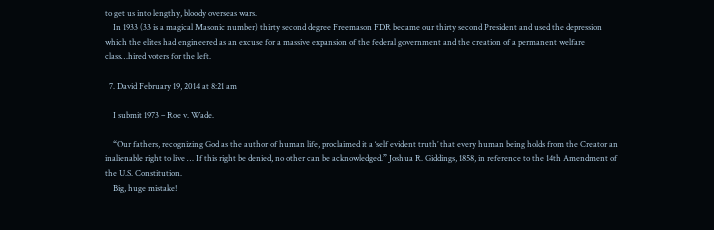to get us into lengthy, bloody overseas wars.
    In 1933 (33 is a magical Masonic number) thirty second degree Freemason FDR became our thirty second President and used the depression which the elites had engineered as an excuse for a massive expansion of the federal government and the creation of a permanent welfare class…hired voters for the left.

  7. David February 19, 2014 at 8:21 am

    I submit 1973 – Roe v. Wade.

    “Our fathers, recognizing God as the author of human life, proclaimed it a ‘self evident truth’ that every human being holds from the Creator an inalienable right to live … If this right be denied, no other can be acknowledged.” Joshua R. Giddings, 1858, in reference to the 14th Amendment of the U.S. Constitution.
    Big, huge mistake!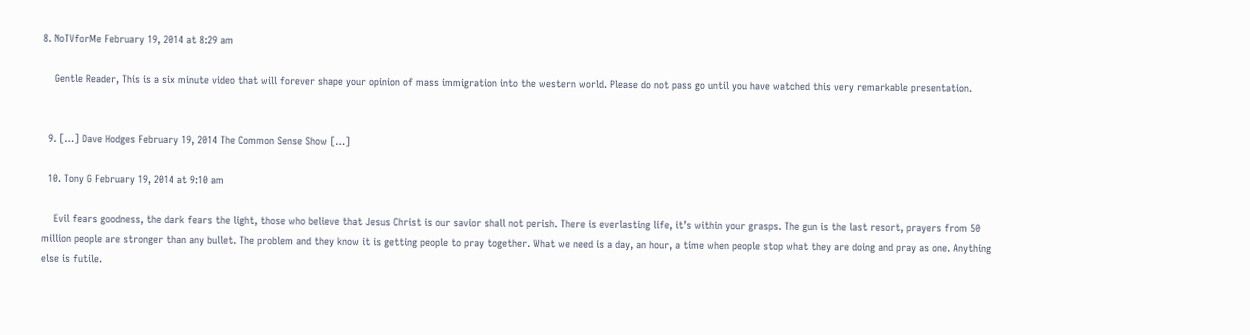8. NoTVforMe February 19, 2014 at 8:29 am

    Gentle Reader, This is a six minute video that will forever shape your opinion of mass immigration into the western world. Please do not pass go until you have watched this very remarkable presentation.


  9. […] Dave Hodges February 19, 2014 The Common Sense Show […]

  10. Tony G February 19, 2014 at 9:10 am

    Evil fears goodness, the dark fears the light, those who believe that Jesus Christ is our savior shall not perish. There is everlasting life, it’s within your grasps. The gun is the last resort, prayers from 50 million people are stronger than any bullet. The problem and they know it is getting people to pray together. What we need is a day, an hour, a time when people stop what they are doing and pray as one. Anything else is futile.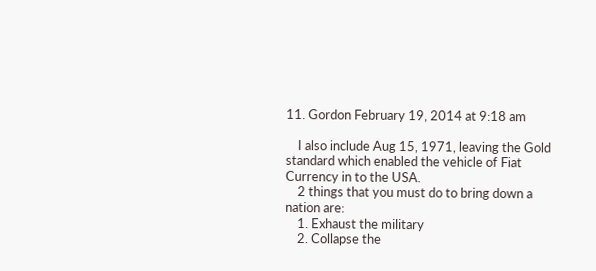11. Gordon February 19, 2014 at 9:18 am

    I also include Aug 15, 1971, leaving the Gold standard which enabled the vehicle of Fiat Currency in to the USA.
    2 things that you must do to bring down a nation are:
    1. Exhaust the military
    2. Collapse the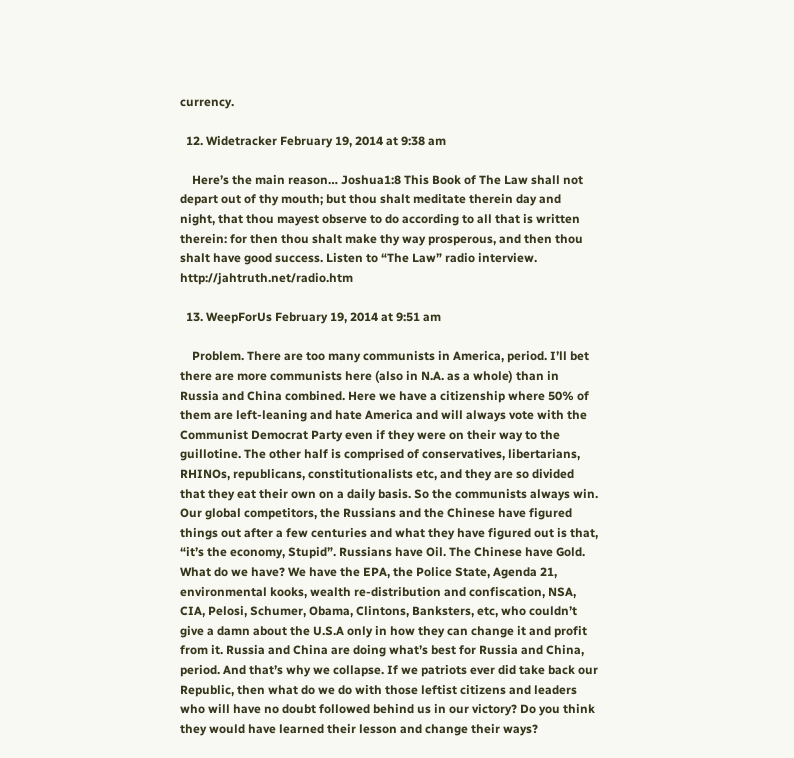currency.

  12. Widetracker February 19, 2014 at 9:38 am

    Here’s the main reason… Joshua1:8 This Book of The Law shall not depart out of thy mouth; but thou shalt meditate therein day and night, that thou mayest observe to do according to all that is written therein: for then thou shalt make thy way prosperous, and then thou shalt have good success. Listen to “The Law” radio interview. http://jahtruth.net/radio.htm

  13. WeepForUs February 19, 2014 at 9:51 am

    Problem. There are too many communists in America, period. I’ll bet there are more communists here (also in N.A. as a whole) than in Russia and China combined. Here we have a citizenship where 50% of them are left-leaning and hate America and will always vote with the Communist Democrat Party even if they were on their way to the guillotine. The other half is comprised of conservatives, libertarians, RHINOs, republicans, constitutionalists etc, and they are so divided that they eat their own on a daily basis. So the communists always win. Our global competitors, the Russians and the Chinese have figured things out after a few centuries and what they have figured out is that, “it’s the economy, Stupid”. Russians have Oil. The Chinese have Gold. What do we have? We have the EPA, the Police State, Agenda 21, environmental kooks, wealth re-distribution and confiscation, NSA, CIA, Pelosi, Schumer, Obama, Clintons, Banksters, etc, who couldn’t give a damn about the U.S.A only in how they can change it and profit from it. Russia and China are doing what’s best for Russia and China, period. And that’s why we collapse. If we patriots ever did take back our Republic, then what do we do with those leftist citizens and leaders who will have no doubt followed behind us in our victory? Do you think they would have learned their lesson and change their ways?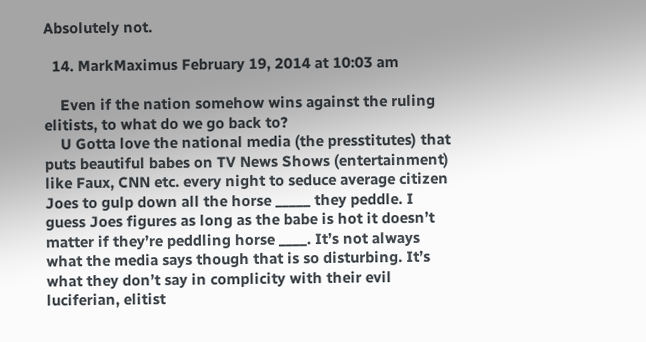Absolutely not.

  14. MarkMaximus February 19, 2014 at 10:03 am

    Even if the nation somehow wins against the ruling elitists, to what do we go back to?
    U Gotta love the national media (the presstitutes) that puts beautiful babes on TV News Shows (entertainment) like Faux, CNN etc. every night to seduce average citizen Joes to gulp down all the horse _____ they peddle. I guess Joes figures as long as the babe is hot it doesn’t matter if they’re peddling horse ____. It’s not always what the media says though that is so disturbing. It’s what they don’t say in complicity with their evil luciferian, elitist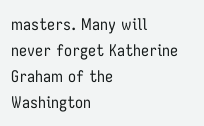masters. Many will never forget Katherine Graham of the Washington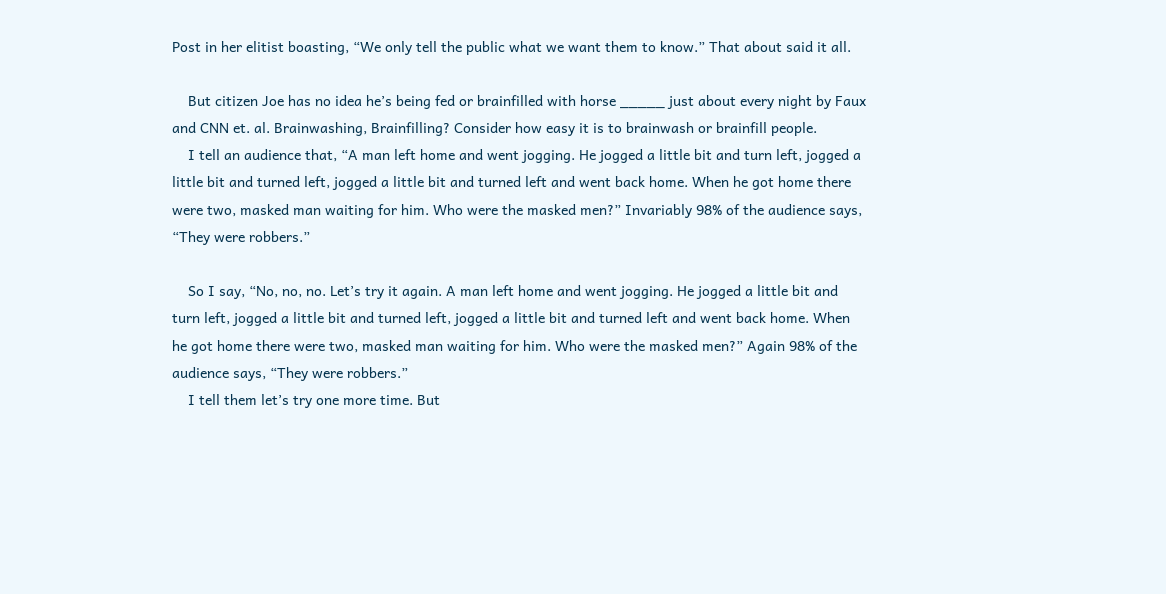Post in her elitist boasting, “We only tell the public what we want them to know.” That about said it all.

    But citizen Joe has no idea he’s being fed or brainfilled with horse _____ just about every night by Faux and CNN et. al. Brainwashing, Brainfilling? Consider how easy it is to brainwash or brainfill people.
    I tell an audience that, “A man left home and went jogging. He jogged a little bit and turn left, jogged a little bit and turned left, jogged a little bit and turned left and went back home. When he got home there were two, masked man waiting for him. Who were the masked men?” Invariably 98% of the audience says, “They were robbers.”

    So I say, “No, no, no. Let’s try it again. A man left home and went jogging. He jogged a little bit and turn left, jogged a little bit and turned left, jogged a little bit and turned left and went back home. When he got home there were two, masked man waiting for him. Who were the masked men?” Again 98% of the audience says, “They were robbers.”
    I tell them let’s try one more time. But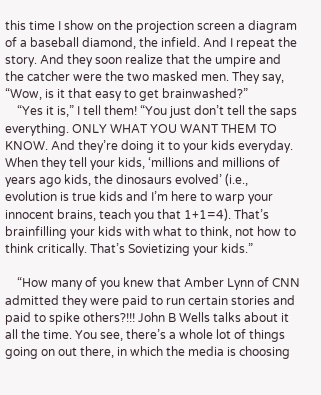this time I show on the projection screen a diagram of a baseball diamond, the infield. And I repeat the story. And they soon realize that the umpire and the catcher were the two masked men. They say, “Wow, is it that easy to get brainwashed?”
    “Yes it is,” I tell them! “You just don’t tell the saps everything. ONLY WHAT YOU WANT THEM TO KNOW. And they’re doing it to your kids everyday. When they tell your kids, ‘millions and millions of years ago kids, the dinosaurs evolved’ (i.e., evolution is true kids and I’m here to warp your innocent brains, teach you that 1+1=4). That’s brainfilling your kids with what to think, not how to think critically. That’s Sovietizing your kids.”

    “How many of you knew that Amber Lynn of CNN admitted they were paid to run certain stories and paid to spike others?!!! John B Wells talks about it all the time. You see, there’s a whole lot of things going on out there, in which the media is choosing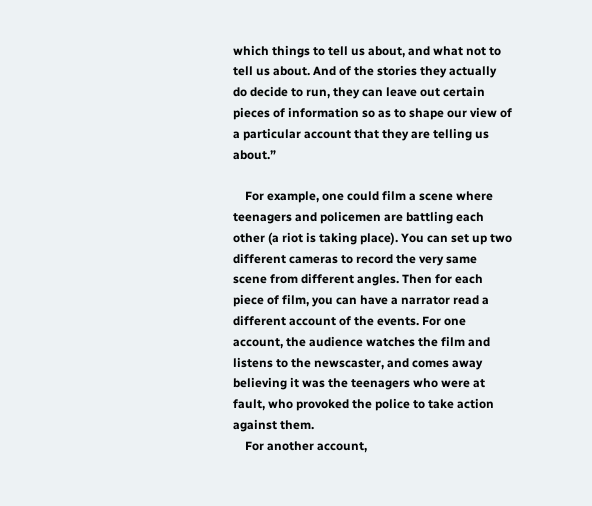which things to tell us about, and what not to tell us about. And of the stories they actually do decide to run, they can leave out certain pieces of information so as to shape our view of a particular account that they are telling us about.”

    For example, one could film a scene where teenagers and policemen are battling each other (a riot is taking place). You can set up two different cameras to record the very same scene from different angles. Then for each piece of film, you can have a narrator read a different account of the events. For one account, the audience watches the film and listens to the newscaster, and comes away believing it was the teenagers who were at fault, who provoked the police to take action against them.
    For another account,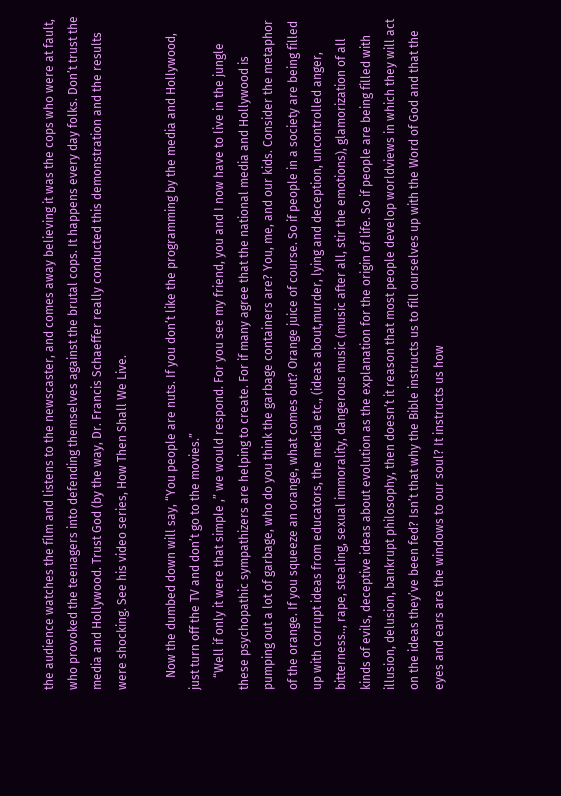the audience watches the film and listens to the newscaster, and comes away believing it was the cops who were at fault, who provoked the teenagers into defending themselves against the brutal cops. It happens every day folks. Don’t trust the media and Hollywood. Trust God (by the way, Dr. Francis Schaeffer really conducted this demonstration and the results were shocking. See his video series, How Then Shall We Live.

    Now the dumbed down will say, “You people are nuts. If you don’t like the programming by the media and Hollywood, just turn off the TV and don’t go to the movies.”
    “Well if only it were that simple ,” we would respond. For you see my friend, you and I now have to live in the jungle these psychopathic sympathizers are helping to create. For if many agree that the national media and Hollywood is pumping out a lot of garbage, who do you think the garbage containers are? You, me, and our kids. Consider the metaphor of the orange. If you squeeze an orange, what comes out? Orange juice of course. So if people in a society are being filled up with corrupt ideas from educators, the media etc., (ideas about,murder, lying and deception, uncontrolled anger, bitterness.., rape, stealing, sexual immorality, dangerous music (music after all, stir the emotions), glamorization of all kinds of evils, deceptive ideas about evolution as the explanation for the origin of life. So if people are being filled with illusion, delusion, bankrupt philosophy, then doesn’t it reason that most people develop worldviews in which they will act on the ideas they’ve been fed? Isn’t that why the Bible instructs us to fill ourselves up with the Word of God and that the eyes and ears are the windows to our soul? It instructs us how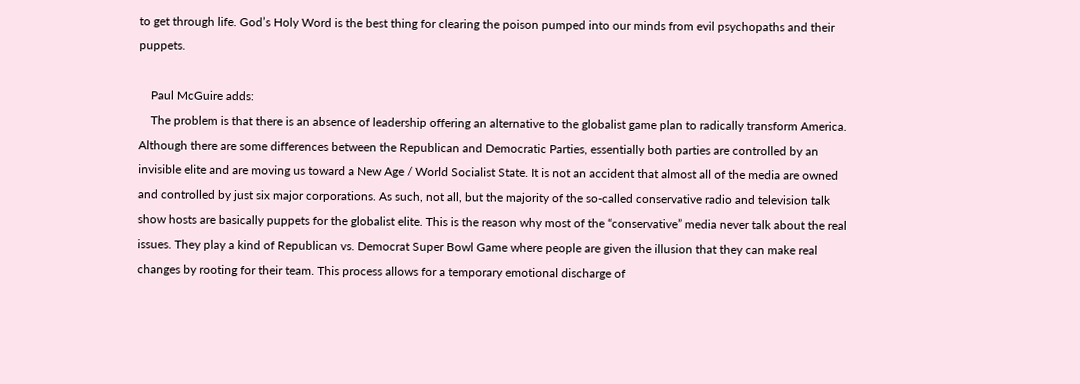to get through life. God’s Holy Word is the best thing for clearing the poison pumped into our minds from evil psychopaths and their puppets.

    Paul McGuire adds:
    The problem is that there is an absence of leadership offering an alternative to the globalist game plan to radically transform America. Although there are some differences between the Republican and Democratic Parties, essentially both parties are controlled by an invisible elite and are moving us toward a New Age / World Socialist State. It is not an accident that almost all of the media are owned and controlled by just six major corporations. As such, not all, but the majority of the so-called conservative radio and television talk show hosts are basically puppets for the globalist elite. This is the reason why most of the “conservative” media never talk about the real issues. They play a kind of Republican vs. Democrat Super Bowl Game where people are given the illusion that they can make real changes by rooting for their team. This process allows for a temporary emotional discharge of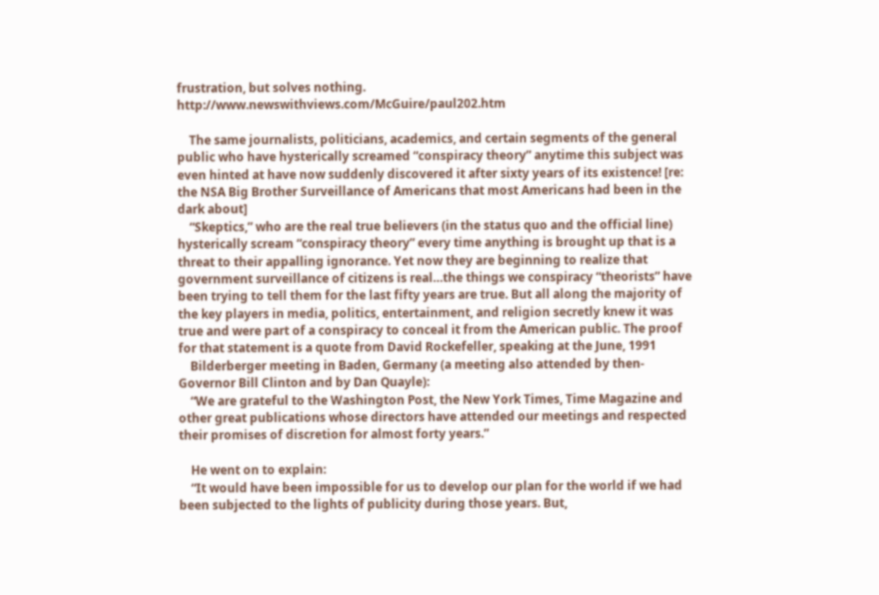frustration, but solves nothing. http://www.newswithviews.com/McGuire/paul202.htm

    The same journalists, politicians, academics, and certain segments of the general public who have hysterically screamed “conspiracy theory” anytime this subject was even hinted at have now suddenly discovered it after sixty years of its existence! [re: the NSA Big Brother Surveillance of Americans that most Americans had been in the dark about]
    “Skeptics,” who are the real true believers (in the status quo and the official line) hysterically scream “conspiracy theory” every time anything is brought up that is a threat to their appalling ignorance. Yet now they are beginning to realize that government surveillance of citizens is real…the things we conspiracy “theorists” have been trying to tell them for the last fifty years are true. But all along the majority of the key players in media, politics, entertainment, and religion secretly knew it was true and were part of a conspiracy to conceal it from the American public. The proof for that statement is a quote from David Rockefeller, speaking at the June, 1991
    Bilderberger meeting in Baden, Germany (a meeting also attended by then-Governor Bill Clinton and by Dan Quayle):
    “We are grateful to the Washington Post, the New York Times, Time Magazine and other great publications whose directors have attended our meetings and respected their promises of discretion for almost forty years.”

    He went on to explain:
    “It would have been impossible for us to develop our plan for the world if we had been subjected to the lights of publicity during those years. But,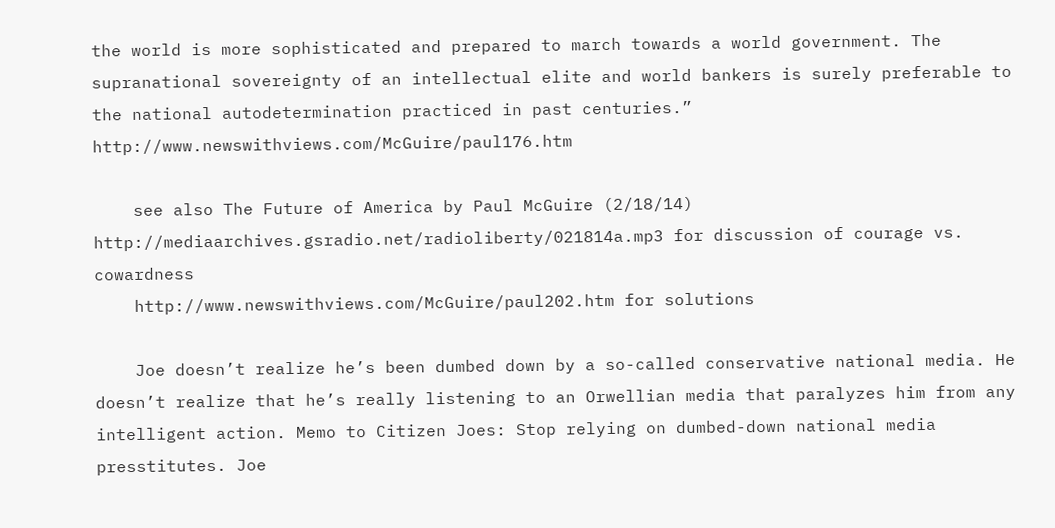the world is more sophisticated and prepared to march towards a world government. The supranational sovereignty of an intellectual elite and world bankers is surely preferable to the national autodetermination practiced in past centuries.” http://www.newswithviews.com/McGuire/paul176.htm

    see also The Future of America by Paul McGuire (2/18/14) http://mediaarchives.gsradio.net/radioliberty/021814a.mp3 for discussion of courage vs. cowardness
    http://www.newswithviews.com/McGuire/paul202.htm for solutions

    Joe doesn’t realize he’s been dumbed down by a so-called conservative national media. He doesn’t realize that he’s really listening to an Orwellian media that paralyzes him from any intelligent action. Memo to Citizen Joes: Stop relying on dumbed-down national media presstitutes. Joe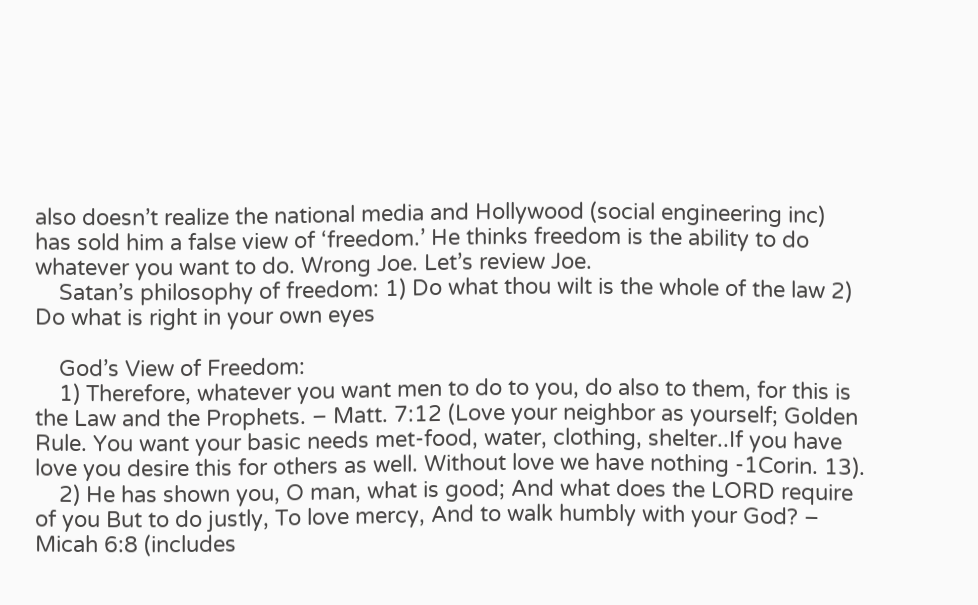also doesn’t realize the national media and Hollywood (social engineering inc) has sold him a false view of ‘freedom.’ He thinks freedom is the ability to do whatever you want to do. Wrong Joe. Let’s review Joe.
    Satan’s philosophy of freedom: 1) Do what thou wilt is the whole of the law 2) Do what is right in your own eyes

    God’s View of Freedom:
    1) Therefore, whatever you want men to do to you, do also to them, for this is the Law and the Prophets. – Matt. 7:12 (Love your neighbor as yourself; Golden Rule. You want your basic needs met-food, water, clothing, shelter..If you have love you desire this for others as well. Without love we have nothing -1Corin. 13).
    2) He has shown you, O man, what is good; And what does the LORD require of you But to do justly, To love mercy, And to walk humbly with your God? – Micah 6:8 (includes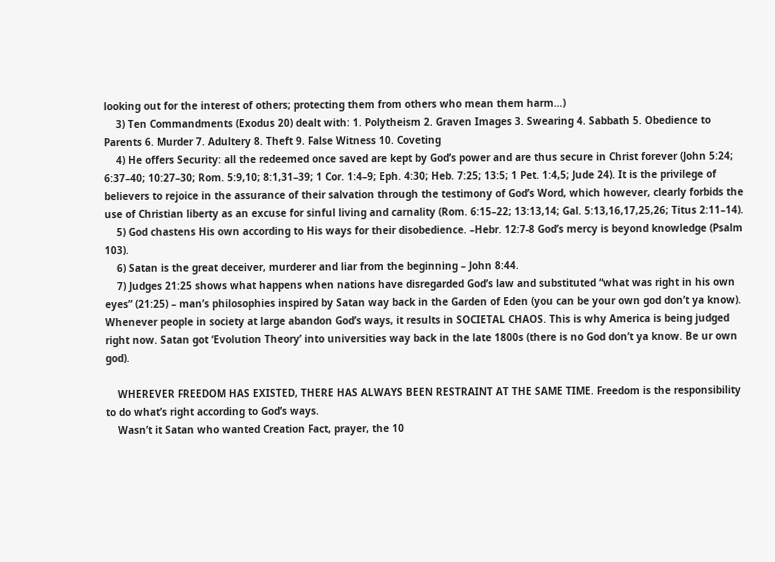looking out for the interest of others; protecting them from others who mean them harm…)
    3) Ten Commandments (Exodus 20) dealt with: 1. Polytheism 2. Graven Images 3. Swearing 4. Sabbath 5. Obedience to Parents 6. Murder 7. Adultery 8. Theft 9. False Witness 10. Coveting
    4) He offers Security: all the redeemed once saved are kept by God’s power and are thus secure in Christ forever (John 5:24; 6:37–40; 10:27–30; Rom. 5:9,10; 8:1,31–39; 1 Cor. 1:4–9; Eph. 4:30; Heb. 7:25; 13:5; 1 Pet. 1:4,5; Jude 24). It is the privilege of believers to rejoice in the assurance of their salvation through the testimony of God’s Word, which however, clearly forbids the use of Christian liberty as an excuse for sinful living and carnality (Rom. 6:15–22; 13:13,14; Gal. 5:13,16,17,25,26; Titus 2:11–14).
    5) God chastens His own according to His ways for their disobedience. –Hebr. 12:7-8 God’s mercy is beyond knowledge (Psalm 103).
    6) Satan is the great deceiver, murderer and liar from the beginning – John 8:44.
    7) Judges 21:25 shows what happens when nations have disregarded God’s law and substituted “what was right in his own eyes” (21:25) – man’s philosophies inspired by Satan way back in the Garden of Eden (you can be your own god don’t ya know). Whenever people in society at large abandon God’s ways, it results in SOCIETAL CHAOS. This is why America is being judged right now. Satan got ‘Evolution Theory’ into universities way back in the late 1800s (there is no God don’t ya know. Be ur own god).

    WHEREVER FREEDOM HAS EXISTED, THERE HAS ALWAYS BEEN RESTRAINT AT THE SAME TIME. Freedom is the responsibility to do what’s right according to God’s ways.
    Wasn’t it Satan who wanted Creation Fact, prayer, the 10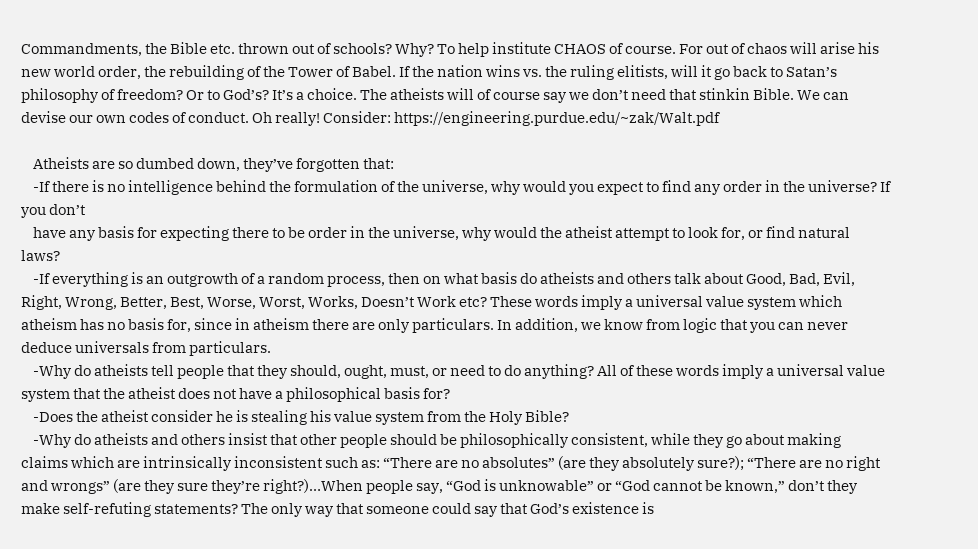Commandments, the Bible etc. thrown out of schools? Why? To help institute CHAOS of course. For out of chaos will arise his new world order, the rebuilding of the Tower of Babel. If the nation wins vs. the ruling elitists, will it go back to Satan’s philosophy of freedom? Or to God’s? It’s a choice. The atheists will of course say we don’t need that stinkin Bible. We can devise our own codes of conduct. Oh really! Consider: https://engineering.purdue.edu/~zak/Walt.pdf

    Atheists are so dumbed down, they’ve forgotten that:
    -If there is no intelligence behind the formulation of the universe, why would you expect to find any order in the universe? If you don’t
    have any basis for expecting there to be order in the universe, why would the atheist attempt to look for, or find natural laws?
    -If everything is an outgrowth of a random process, then on what basis do atheists and others talk about Good, Bad, Evil, Right, Wrong, Better, Best, Worse, Worst, Works, Doesn’t Work etc? These words imply a universal value system which atheism has no basis for, since in atheism there are only particulars. In addition, we know from logic that you can never deduce universals from particulars.
    -Why do atheists tell people that they should, ought, must, or need to do anything? All of these words imply a universal value system that the atheist does not have a philosophical basis for?
    -Does the atheist consider he is stealing his value system from the Holy Bible?
    -Why do atheists and others insist that other people should be philosophically consistent, while they go about making claims which are intrinsically inconsistent such as: “There are no absolutes” (are they absolutely sure?); “There are no right and wrongs” (are they sure they’re right?)…When people say, “God is unknowable” or “God cannot be known,” don’t they make self-refuting statements? The only way that someone could say that God’s existence is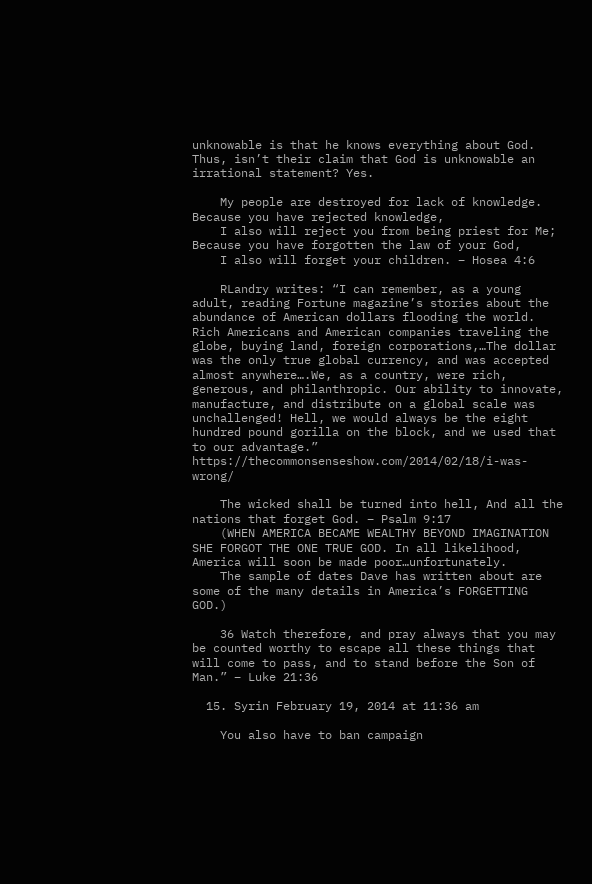unknowable is that he knows everything about God. Thus, isn’t their claim that God is unknowable an irrational statement? Yes.

    My people are destroyed for lack of knowledge. Because you have rejected knowledge,
    I also will reject you from being priest for Me; Because you have forgotten the law of your God,
    I also will forget your children. – Hosea 4:6

    RLandry writes: “I can remember, as a young adult, reading Fortune magazine’s stories about the abundance of American dollars flooding the world. Rich Americans and American companies traveling the globe, buying land, foreign corporations,…The dollar was the only true global currency, and was accepted almost anywhere….We, as a country, were rich, generous, and philanthropic. Our ability to innovate, manufacture, and distribute on a global scale was unchallenged! Hell, we would always be the eight hundred pound gorilla on the block, and we used that to our advantage.” https://thecommonsenseshow.com/2014/02/18/i-was-wrong/

    The wicked shall be turned into hell, And all the nations that forget God. – Psalm 9:17
    (WHEN AMERICA BECAME WEALTHY BEYOND IMAGINATION SHE FORGOT THE ONE TRUE GOD. In all likelihood, America will soon be made poor…unfortunately.
    The sample of dates Dave has written about are some of the many details in America’s FORGETTING GOD.)

    36 Watch therefore, and pray always that you may be counted worthy to escape all these things that will come to pass, and to stand before the Son of Man.” – Luke 21:36

  15. Syrin February 19, 2014 at 11:36 am

    You also have to ban campaign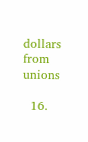dollars from unions

  16.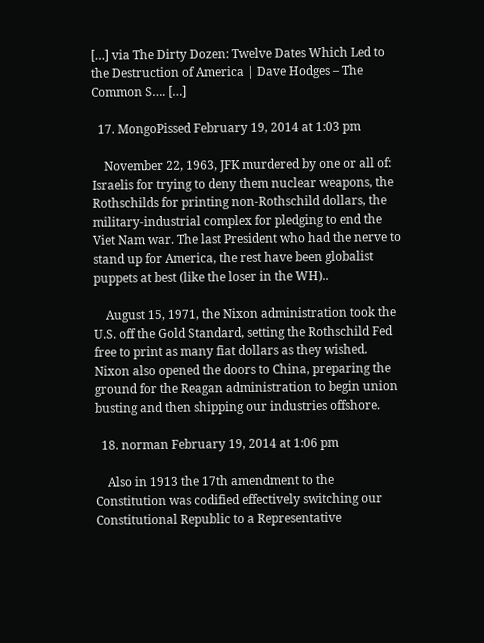[…] via The Dirty Dozen: Twelve Dates Which Led to the Destruction of America | Dave Hodges – The Common S…. […]

  17. MongoPissed February 19, 2014 at 1:03 pm

    November 22, 1963, JFK murdered by one or all of: Israelis for trying to deny them nuclear weapons, the Rothschilds for printing non-Rothschild dollars, the military-industrial complex for pledging to end the Viet Nam war. The last President who had the nerve to stand up for America, the rest have been globalist puppets at best (like the loser in the WH)..

    August 15, 1971, the Nixon administration took the U.S. off the Gold Standard, setting the Rothschild Fed free to print as many fiat dollars as they wished. Nixon also opened the doors to China, preparing the ground for the Reagan administration to begin union busting and then shipping our industries offshore.

  18. norman February 19, 2014 at 1:06 pm

    Also in 1913 the 17th amendment to the Constitution was codified effectively switching our Constitutional Republic to a Representative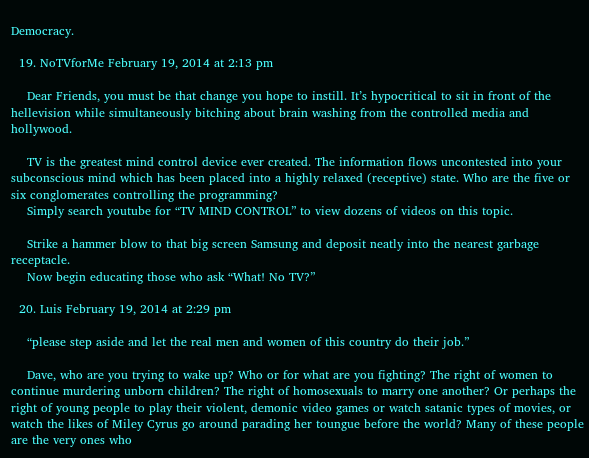Democracy.

  19. NoTVforMe February 19, 2014 at 2:13 pm

    Dear Friends, you must be that change you hope to instill. It’s hypocritical to sit in front of the hellevision while simultaneously bitching about brain washing from the controlled media and hollywood.

    TV is the greatest mind control device ever created. The information flows uncontested into your subconscious mind which has been placed into a highly relaxed (receptive) state. Who are the five or six conglomerates controlling the programming?
    Simply search youtube for “TV MIND CONTROL” to view dozens of videos on this topic.

    Strike a hammer blow to that big screen Samsung and deposit neatly into the nearest garbage receptacle.
    Now begin educating those who ask “What! No TV?”

  20. Luis February 19, 2014 at 2:29 pm

    “please step aside and let the real men and women of this country do their job.”

    Dave, who are you trying to wake up? Who or for what are you fighting? The right of women to continue murdering unborn children? The right of homosexuals to marry one another? Or perhaps the right of young people to play their violent, demonic video games or watch satanic types of movies, or watch the likes of Miley Cyrus go around parading her toungue before the world? Many of these people are the very ones who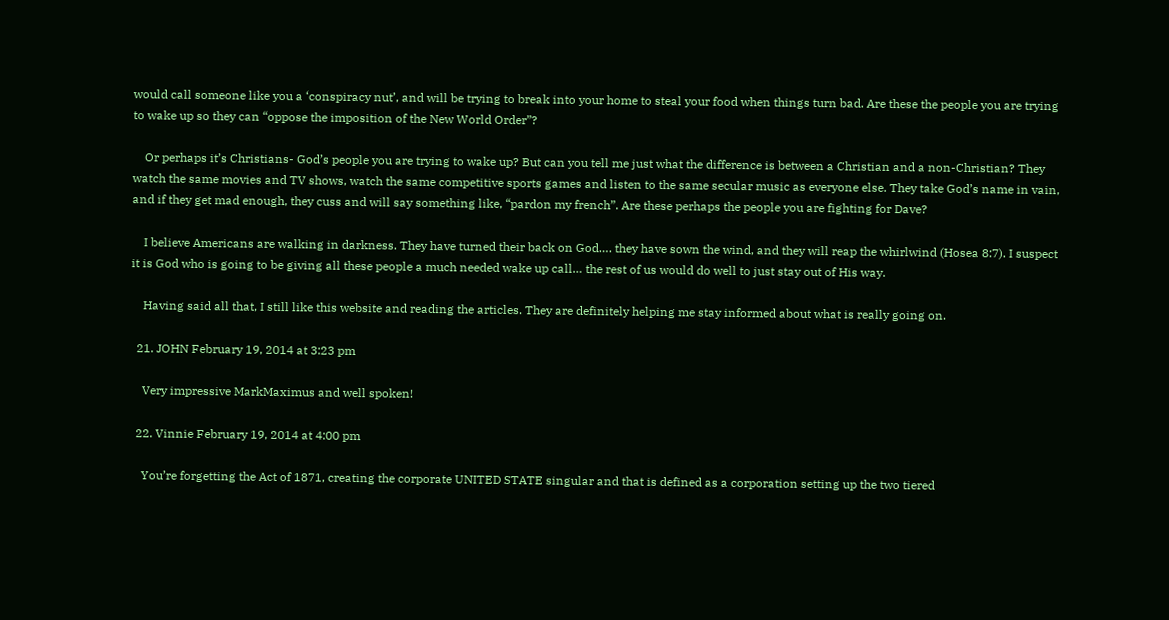would call someone like you a ‘conspiracy nut’, and will be trying to break into your home to steal your food when things turn bad. Are these the people you are trying to wake up so they can “oppose the imposition of the New World Order”?

    Or perhaps it’s Christians- God’s people you are trying to wake up? But can you tell me just what the difference is between a Christian and a non-Christian? They watch the same movies and TV shows, watch the same competitive sports games and listen to the same secular music as everyone else. They take God’s name in vain, and if they get mad enough, they cuss and will say something like, “pardon my french”. Are these perhaps the people you are fighting for Dave?

    I believe Americans are walking in darkness. They have turned their back on God…. they have sown the wind, and they will reap the whirlwind (Hosea 8:7). I suspect it is God who is going to be giving all these people a much needed wake up call… the rest of us would do well to just stay out of His way.

    Having said all that, I still like this website and reading the articles. They are definitely helping me stay informed about what is really going on.

  21. JOHN February 19, 2014 at 3:23 pm

    Very impressive MarkMaximus and well spoken!

  22. Vinnie February 19, 2014 at 4:00 pm

    You’re forgetting the Act of 1871, creating the corporate UNITED STATE singular and that is defined as a corporation setting up the two tiered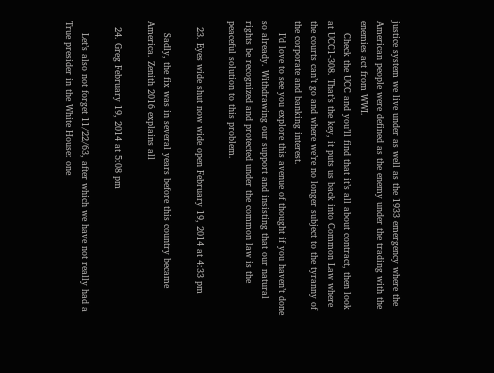justice system we live under as well as the 1933 emergency where the American people were defined as the enemy under the trading with the enemies act from WWI.
    Check the UCC and you’ll find that it’s all about contract, then look at UCC1-308. That’s the key, it puts us back into Common Law where the courts can’t go and where we’re no longer subject to the tyranny of the corporate and banking interest.
    I’d love to see you explore this avenue of thought if you haven’t done so already. Withdrawing our support and insisting that our natural rights be recognized and protected under the common law is the peaceful solution to this problem.

  23. Eyes wide shut now wide open February 19, 2014 at 4:33 pm

    Sadly, the fix was in several years before this country became America. Zenith 2016 explains all

  24. Greg February 19, 2014 at 5:08 pm

    Let’s also not forget 11/22/63, after which we have not really had a True presider in the White House: one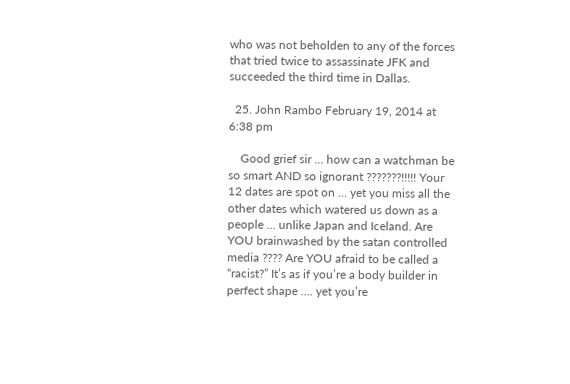who was not beholden to any of the forces that tried twice to assassinate JFK and succeeded the third time in Dallas.

  25. John Rambo February 19, 2014 at 6:38 pm

    Good grief sir … how can a watchman be so smart AND so ignorant ???????!!!!! Your 12 dates are spot on … yet you miss all the other dates which watered us down as a people … unlike Japan and Iceland. Are YOU brainwashed by the satan controlled media ???? Are YOU afraid to be called a “racist?” It’s as if you’re a body builder in perfect shape …. yet you’re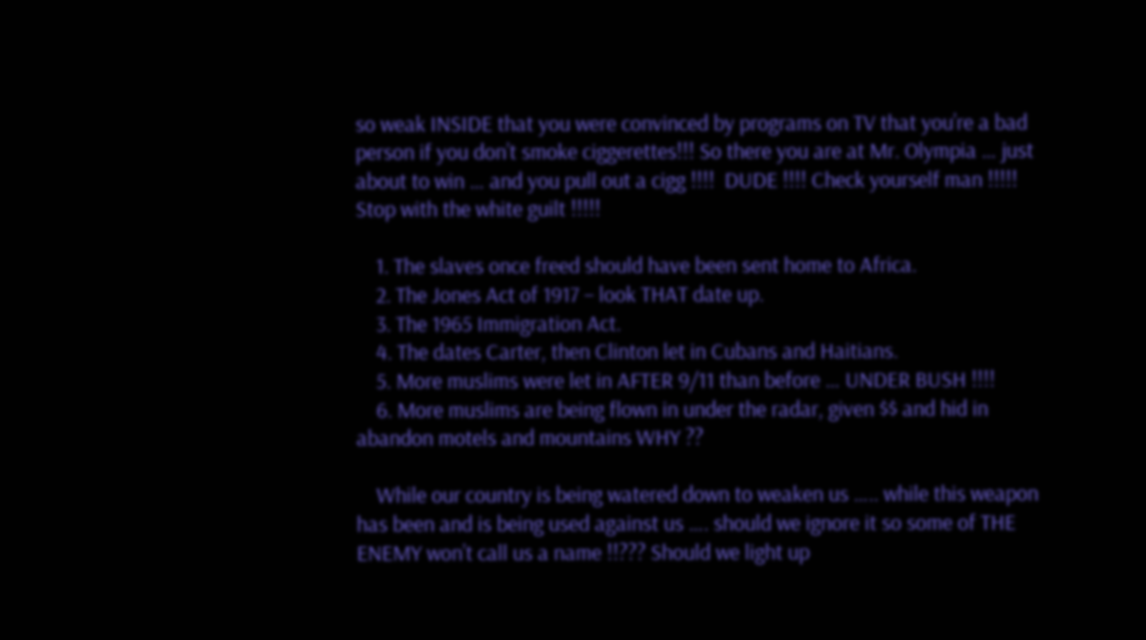so weak INSIDE that you were convinced by programs on TV that you’re a bad person if you don’t smoke ciggerettes!!! So there you are at Mr. Olympia … just about to win … and you pull out a cigg !!!!  DUDE !!!! Check yourself man !!!!! Stop with the white guilt !!!!!

    1. The slaves once freed should have been sent home to Africa.
    2. The Jones Act of 1917 – look THAT date up.
    3. The 1965 Immigration Act.
    4. The dates Carter, then Clinton let in Cubans and Haitians.
    5. More muslims were let in AFTER 9/11 than before … UNDER BUSH !!!!
    6. More muslims are being flown in under the radar, given $$ and hid in abandon motels and mountains WHY ??

    While our country is being watered down to weaken us ….. while this weapon has been and is being used against us …. should we ignore it so some of THE ENEMY won’t call us a name !!??? Should we light up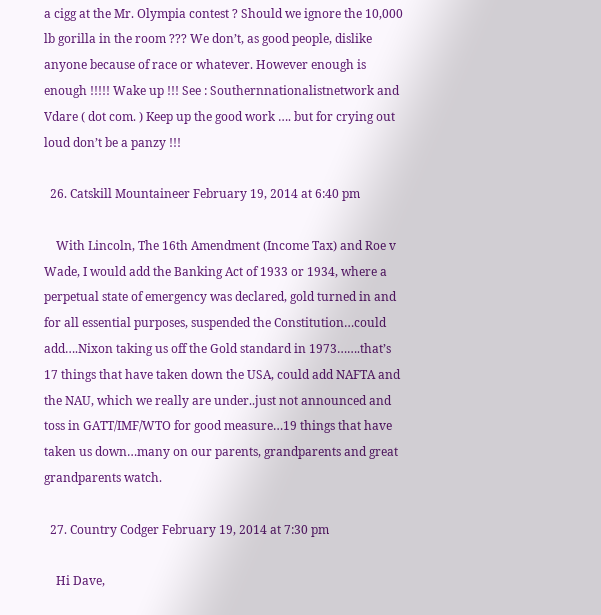a cigg at the Mr. Olympia contest ? Should we ignore the 10,000 lb gorilla in the room ??? We don’t, as good people, dislike anyone because of race or whatever. However enough is enough !!!!! Wake up !!! See : Southernnationalistnetwork and Vdare ( dot com. ) Keep up the good work …. but for crying out loud don’t be a panzy !!!

  26. Catskill Mountaineer February 19, 2014 at 6:40 pm

    With Lincoln, The 16th Amendment (Income Tax) and Roe v Wade, I would add the Banking Act of 1933 or 1934, where a perpetual state of emergency was declared, gold turned in and for all essential purposes, suspended the Constitution…could add….Nixon taking us off the Gold standard in 1973…….that’s 17 things that have taken down the USA, could add NAFTA and the NAU, which we really are under..just not announced and toss in GATT/IMF/WTO for good measure…19 things that have taken us down…many on our parents, grandparents and great grandparents watch.

  27. Country Codger February 19, 2014 at 7:30 pm

    Hi Dave,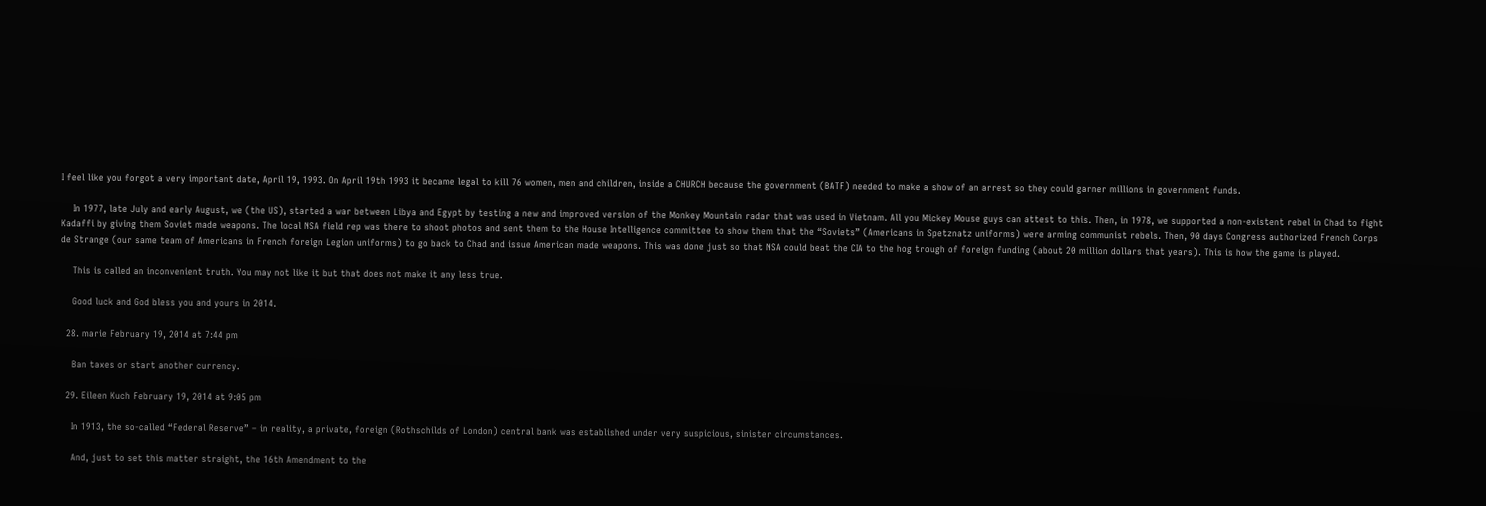I feel like you forgot a very important date, April 19, 1993. On April 19th 1993 it became legal to kill 76 women, men and children, inside a CHURCH because the government (BATF) needed to make a show of an arrest so they could garner millions in government funds.

    In 1977, late July and early August, we (the US), started a war between Libya and Egypt by testing a new and improved version of the Monkey Mountain radar that was used in Vietnam. All you Mickey Mouse guys can attest to this. Then, in 1978, we supported a non-existent rebel in Chad to fight Kadaffi by giving them Soviet made weapons. The local NSA field rep was there to shoot photos and sent them to the House Intelligence committee to show them that the “Soviets” (Americans in Spetznatz uniforms) were arming communist rebels. Then, 90 days Congress authorized French Corps de Strange (our same team of Americans in French foreign Legion uniforms) to go back to Chad and issue American made weapons. This was done just so that NSA could beat the CIA to the hog trough of foreign funding (about 20 million dollars that years). This is how the game is played.

    This is called an inconvenient truth. You may not like it but that does not make it any less true.

    Good luck and God bless you and yours in 2014.

  28. marie February 19, 2014 at 7:44 pm

    Ban taxes or start another currency.

  29. Eileen Kuch February 19, 2014 at 9:05 pm

    In 1913, the so-called “Federal Reserve” – in reality, a private, foreign (Rothschilds of London) central bank was established under very suspicious, sinister circumstances.

    And, just to set this matter straight, the 16th Amendment to the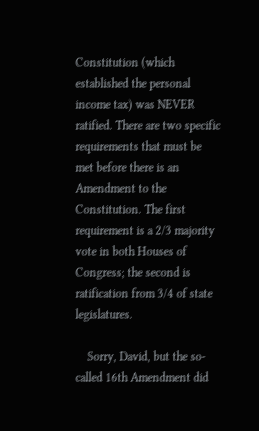Constitution (which established the personal income tax) was NEVER ratified. There are two specific requirements that must be met before there is an Amendment to the Constitution. The first requirement is a 2/3 majority vote in both Houses of Congress; the second is ratification from 3/4 of state legislatures.

    Sorry, David, but the so-called 16th Amendment did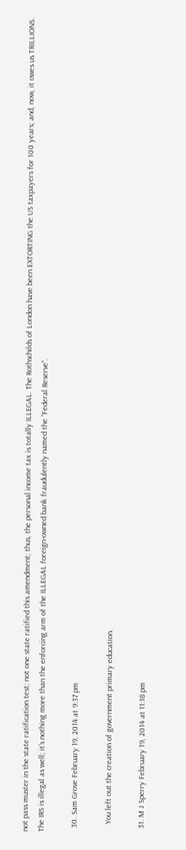not pass muster in the state ratification test; not one state ratified this amendment; thus, the personal income tax is totally ILLEGAL. The Rothschilds of London have been EXTORTING the US taxpayers for 100 years; and, now, it owes us TRILLIONS. The IRS is illegal as well; it’s nothing more than the enforcing arm of the ILLEGAL foreign-owned bank fraudulently named the “Federal Reserve”.

  30. Sam Grove February 19, 2014 at 9:37 pm

    You left out the creation of government primary education.

  31. M J Sperry February 19, 2014 at 11:18 pm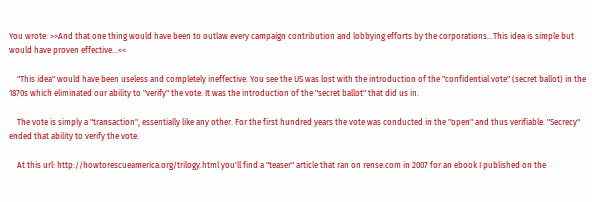You wrote: >>And that one thing would have been to outlaw every campaign contribution and lobbying efforts by the corporations…This idea is simple but would have proven effective…<<

    "This idea" would have been useless and completely ineffective. You see the US was lost with the introduction of the "confidential vote" (secret ballot) in the 1870s which eliminated our ability to "verify" the vote. It was the introduction of the "secret ballot" that did us in.

    The vote is simply a "transaction", essentially like any other. For the first hundred years the vote was conducted in the "open" and thus verifiable. "Secrecy" ended that ability to verify the vote.

    At this url: http://howtorescueamerica.org/trilogy.html you'll find a "teaser" article that ran on rense.com in 2007 for an ebook I published on the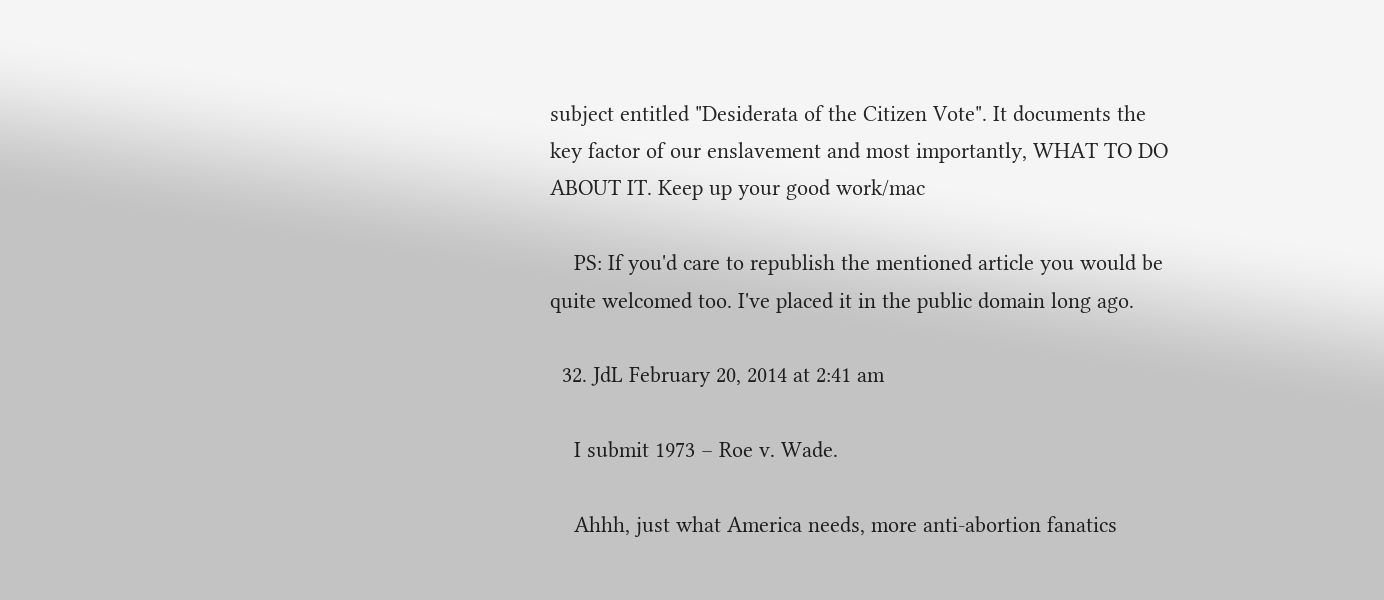subject entitled "Desiderata of the Citizen Vote". It documents the key factor of our enslavement and most importantly, WHAT TO DO ABOUT IT. Keep up your good work/mac

    PS: If you'd care to republish the mentioned article you would be quite welcomed too. I've placed it in the public domain long ago.

  32. JdL February 20, 2014 at 2:41 am

    I submit 1973 – Roe v. Wade.

    Ahhh, just what America needs, more anti-abortion fanatics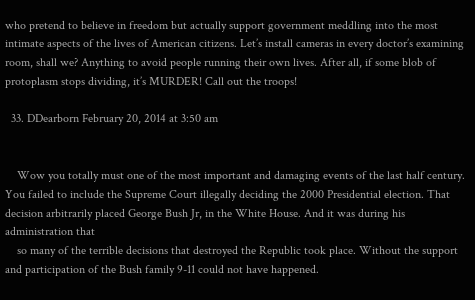who pretend to believe in freedom but actually support government meddling into the most intimate aspects of the lives of American citizens. Let’s install cameras in every doctor’s examining room, shall we? Anything to avoid people running their own lives. After all, if some blob of protoplasm stops dividing, it’s MURDER! Call out the troops!

  33. DDearborn February 20, 2014 at 3:50 am


    Wow you totally must one of the most important and damaging events of the last half century. You failed to include the Supreme Court illegally deciding the 2000 Presidential election. That decision arbitrarily placed George Bush Jr, in the White House. And it was during his administration that
    so many of the terrible decisions that destroyed the Republic took place. Without the support and participation of the Bush family 9-11 could not have happened.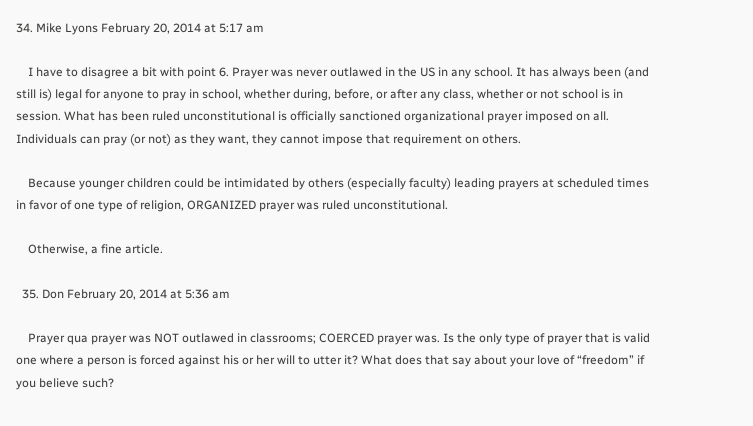34. Mike Lyons February 20, 2014 at 5:17 am

    I have to disagree a bit with point 6. Prayer was never outlawed in the US in any school. It has always been (and still is) legal for anyone to pray in school, whether during, before, or after any class, whether or not school is in session. What has been ruled unconstitutional is officially sanctioned organizational prayer imposed on all. Individuals can pray (or not) as they want, they cannot impose that requirement on others.

    Because younger children could be intimidated by others (especially faculty) leading prayers at scheduled times in favor of one type of religion, ORGANIZED prayer was ruled unconstitutional.

    Otherwise, a fine article.

  35. Don February 20, 2014 at 5:36 am

    Prayer qua prayer was NOT outlawed in classrooms; COERCED prayer was. Is the only type of prayer that is valid one where a person is forced against his or her will to utter it? What does that say about your love of “freedom” if you believe such?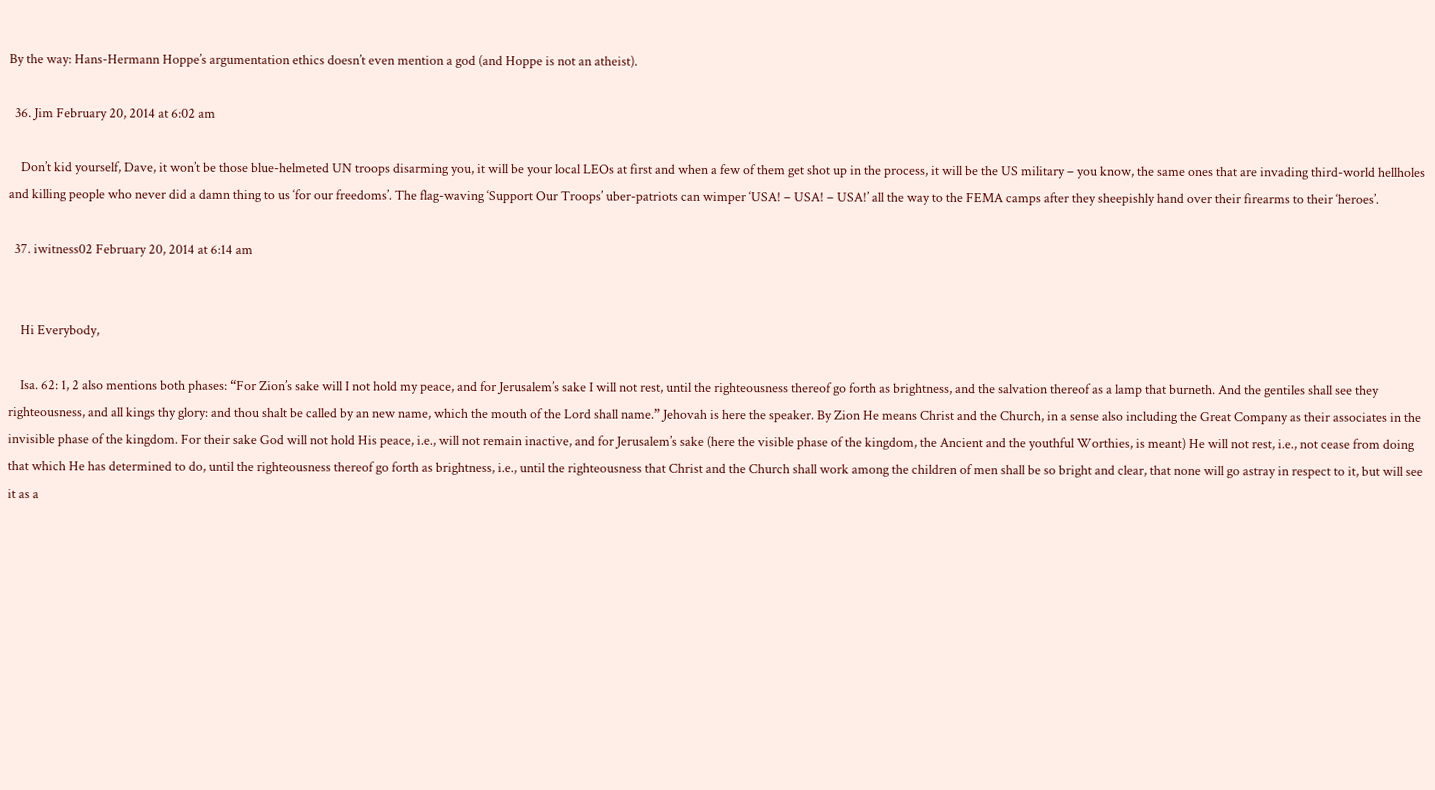By the way: Hans-Hermann Hoppe’s argumentation ethics doesn’t even mention a god (and Hoppe is not an atheist).

  36. Jim February 20, 2014 at 6:02 am

    Don’t kid yourself, Dave, it won’t be those blue-helmeted UN troops disarming you, it will be your local LEOs at first and when a few of them get shot up in the process, it will be the US military – you know, the same ones that are invading third-world hellholes and killing people who never did a damn thing to us ‘for our freedoms’. The flag-waving ‘Support Our Troops’ uber-patriots can wimper ‘USA! – USA! – USA!’ all the way to the FEMA camps after they sheepishly hand over their firearms to their ‘heroes’.

  37. iwitness02 February 20, 2014 at 6:14 am


    Hi Everybody,

    Isa. 62: 1, 2 also mentions both phases: “For Zion’s sake will I not hold my peace, and for Jerusalem’s sake I will not rest, until the righteousness thereof go forth as brightness, and the salvation thereof as a lamp that burneth. And the gentiles shall see they righteousness, and all kings thy glory: and thou shalt be called by an new name, which the mouth of the Lord shall name.” Jehovah is here the speaker. By Zion He means Christ and the Church, in a sense also including the Great Company as their associates in the invisible phase of the kingdom. For their sake God will not hold His peace, i.e., will not remain inactive, and for Jerusalem’s sake (here the visible phase of the kingdom, the Ancient and the youthful Worthies, is meant) He will not rest, i.e., not cease from doing that which He has determined to do, until the righteousness thereof go forth as brightness, i.e., until the righteousness that Christ and the Church shall work among the children of men shall be so bright and clear, that none will go astray in respect to it, but will see it as a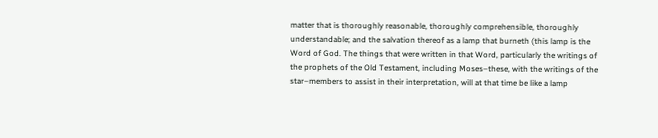matter that is thoroughly reasonable, thoroughly comprehensible, thoroughly understandable; and the salvation thereof as a lamp that burneth (this lamp is the Word of God. The things that were written in that Word, particularly the writings of the prophets of the Old Testament, including Moses–these, with the writings of the star–members to assist in their interpretation, will at that time be like a lamp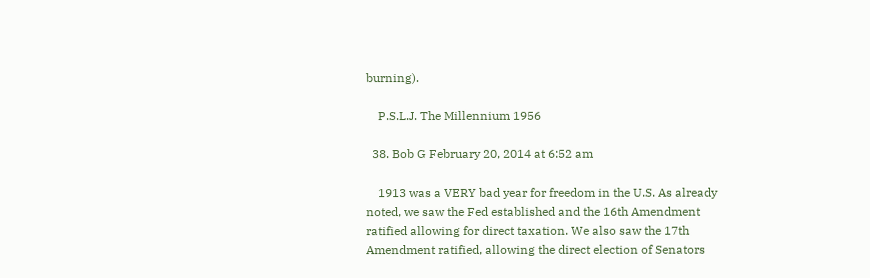burning).

    P.S.L.J. The Millennium 1956

  38. Bob G February 20, 2014 at 6:52 am

    1913 was a VERY bad year for freedom in the U.S. As already noted, we saw the Fed established and the 16th Amendment ratified allowing for direct taxation. We also saw the 17th Amendment ratified, allowing the direct election of Senators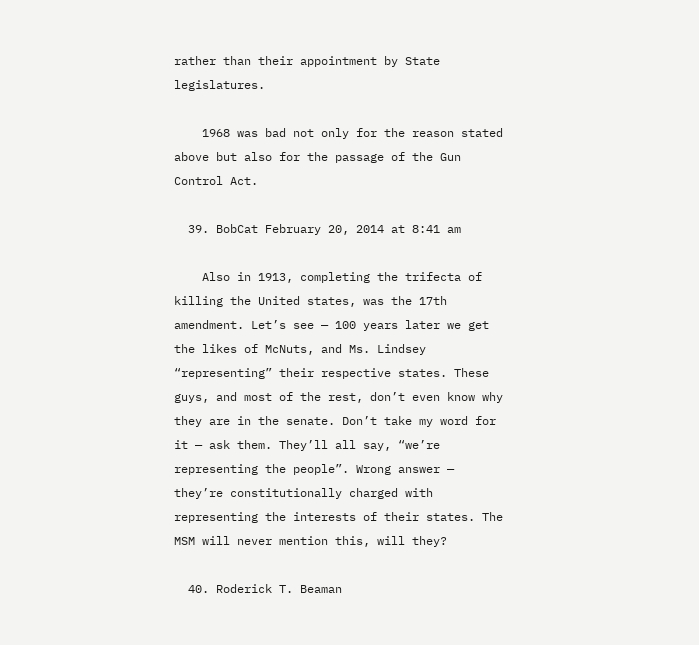rather than their appointment by State legislatures.

    1968 was bad not only for the reason stated above but also for the passage of the Gun Control Act.

  39. BobCat February 20, 2014 at 8:41 am

    Also in 1913, completing the trifecta of killing the United states, was the 17th amendment. Let’s see — 100 years later we get the likes of McNuts, and Ms. Lindsey “representing” their respective states. These guys, and most of the rest, don’t even know why they are in the senate. Don’t take my word for it — ask them. They’ll all say, “we’re representing the people”. Wrong answer — they’re constitutionally charged with representing the interests of their states. The MSM will never mention this, will they?

  40. Roderick T. Beaman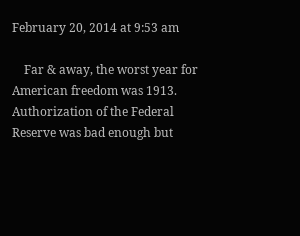February 20, 2014 at 9:53 am

    Far & away, the worst year for American freedom was 1913. Authorization of the Federal Reserve was bad enough but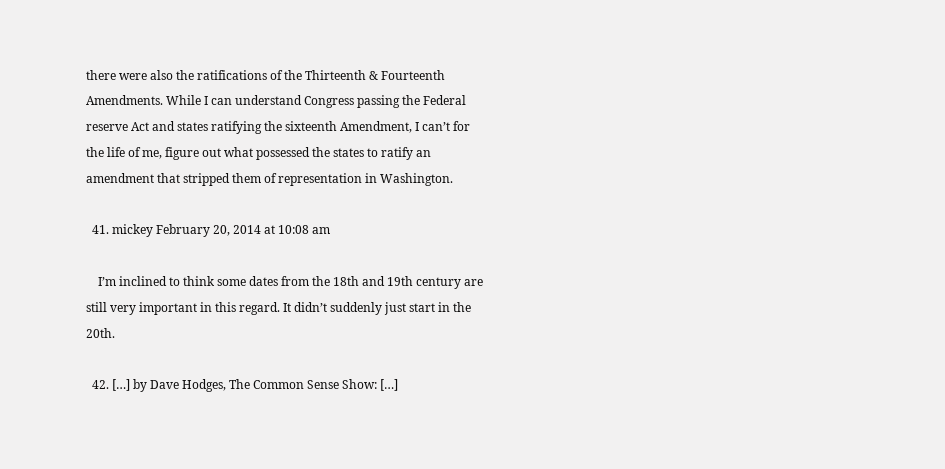there were also the ratifications of the Thirteenth & Fourteenth Amendments. While I can understand Congress passing the Federal reserve Act and states ratifying the sixteenth Amendment, I can’t for the life of me, figure out what possessed the states to ratify an amendment that stripped them of representation in Washington.

  41. mickey February 20, 2014 at 10:08 am

    I’m inclined to think some dates from the 18th and 19th century are still very important in this regard. It didn’t suddenly just start in the 20th.

  42. […] by Dave Hodges, The Common Sense Show: […]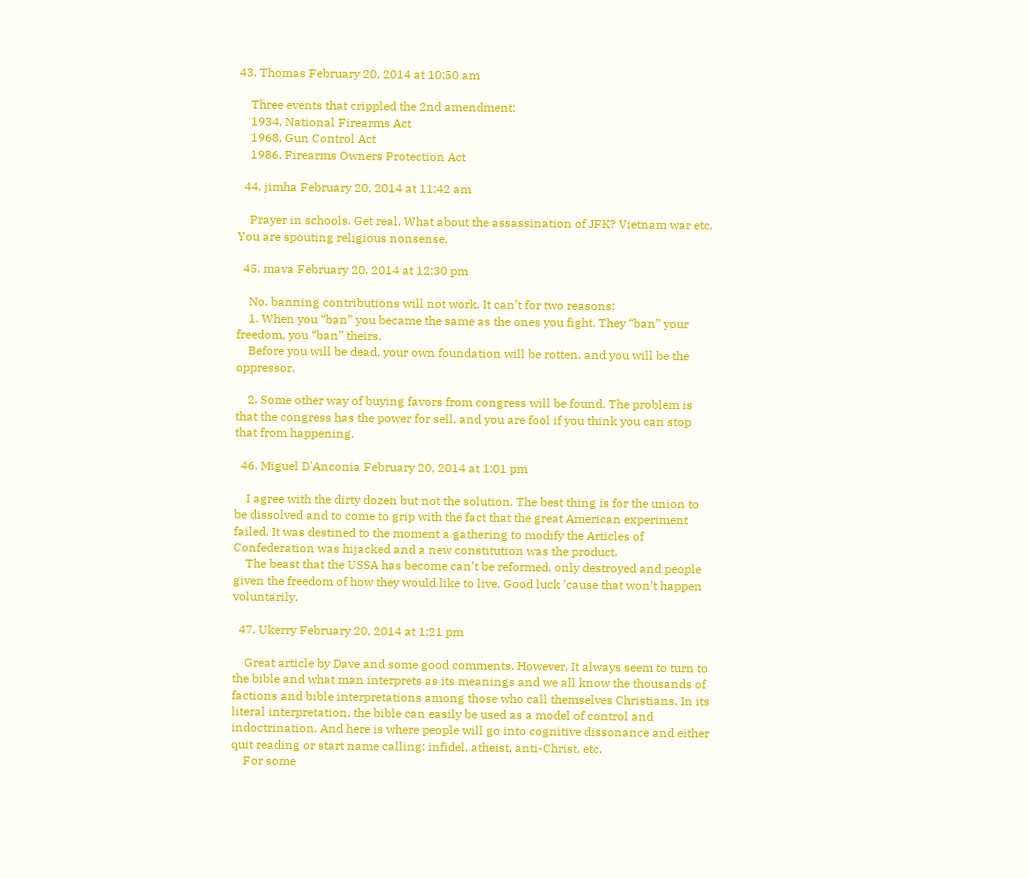43. Thomas February 20, 2014 at 10:50 am

    Three events that crippled the 2nd amendment:
    1934, National Firearms Act
    1968, Gun Control Act
    1986, Firearms Owners Protection Act

  44. jimha February 20, 2014 at 11:42 am

    Prayer in schools. Get real. What about the assassination of JFK? Vietnam war etc. You are spouting religious nonsense.

  45. mava February 20, 2014 at 12:30 pm

    No, banning contributions will not work. It can’t for two reasons:
    1. When you “ban” you became the same as the ones you fight. They “ban” your freedom, you “ban” theirs.
    Before you will be dead, your own foundation will be rotten, and you will be the oppressor.

    2. Some other way of buying favors from congress will be found. The problem is that the congress has the power for sell, and you are fool if you think you can stop that from happening.

  46. Miguel D'Anconia February 20, 2014 at 1:01 pm

    I agree with the dirty dozen but not the solution. The best thing is for the union to be dissolved and to come to grip with the fact that the great American experiment failed. It was destined to the moment a gathering to modify the Articles of Confederation was hijacked and a new constitution was the product.
    The beast that the USSA has become can’t be reformed, only destroyed and people given the freedom of how they would like to live. Good luck ’cause that won’t happen voluntarily.

  47. Ukerry February 20, 2014 at 1:21 pm

    Great article by Dave and some good comments. However, It always seem to turn to the bible and what man interprets as its meanings and we all know the thousands of factions and bible interpretations among those who call themselves Christians. In its literal interpretation, the bible can easily be used as a model of control and indoctrination. And here is where people will go into cognitive dissonance and either quit reading or start name calling: infidel, atheist, anti-Christ, etc.
    For some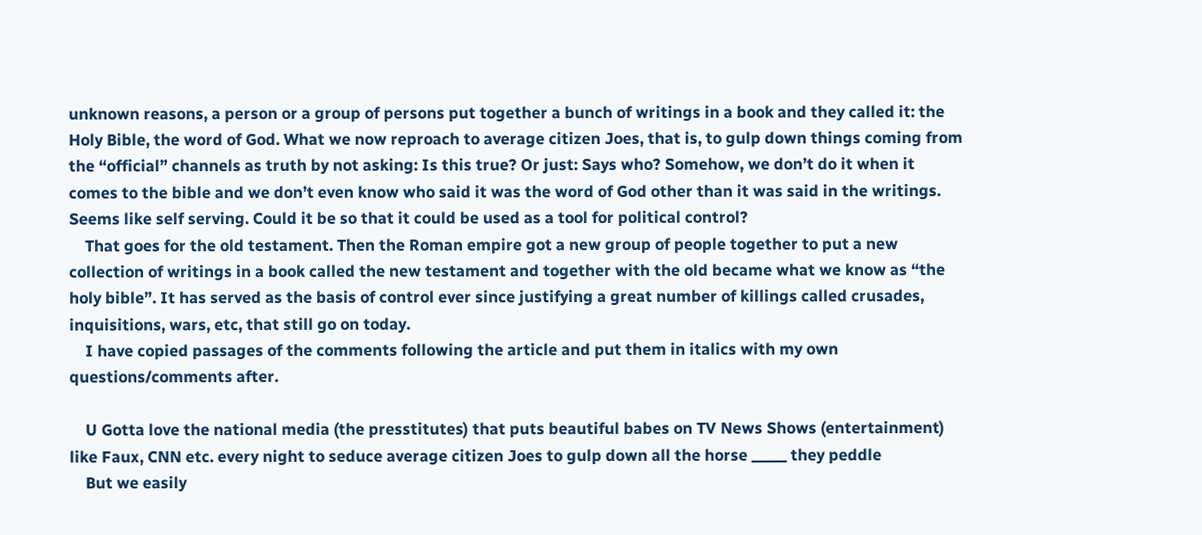unknown reasons, a person or a group of persons put together a bunch of writings in a book and they called it: the Holy Bible, the word of God. What we now reproach to average citizen Joes, that is, to gulp down things coming from the “official” channels as truth by not asking: Is this true? Or just: Says who? Somehow, we don’t do it when it comes to the bible and we don’t even know who said it was the word of God other than it was said in the writings. Seems like self serving. Could it be so that it could be used as a tool for political control?
    That goes for the old testament. Then the Roman empire got a new group of people together to put a new collection of writings in a book called the new testament and together with the old became what we know as “the holy bible”. It has served as the basis of control ever since justifying a great number of killings called crusades, inquisitions, wars, etc, that still go on today.
    I have copied passages of the comments following the article and put them in italics with my own questions/comments after.

    U Gotta love the national media (the presstitutes) that puts beautiful babes on TV News Shows (entertainment) like Faux, CNN etc. every night to seduce average citizen Joes to gulp down all the horse _____ they peddle
    But we easily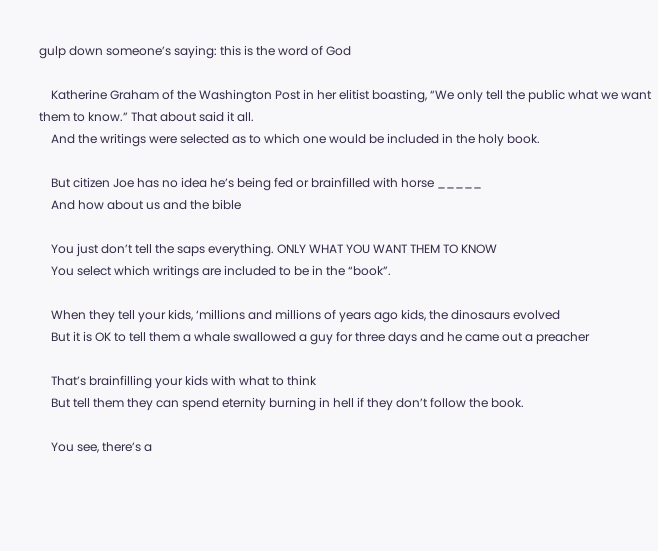gulp down someone’s saying: this is the word of God

    Katherine Graham of the Washington Post in her elitist boasting, “We only tell the public what we want them to know.” That about said it all.
    And the writings were selected as to which one would be included in the holy book.

    But citizen Joe has no idea he’s being fed or brainfilled with horse _____
    And how about us and the bible

    You just don’t tell the saps everything. ONLY WHAT YOU WANT THEM TO KNOW
    You select which writings are included to be in the “book”.

    When they tell your kids, ‘millions and millions of years ago kids, the dinosaurs evolved
    But it is OK to tell them a whale swallowed a guy for three days and he came out a preacher

    That’s brainfilling your kids with what to think
    But tell them they can spend eternity burning in hell if they don’t follow the book.

    You see, there’s a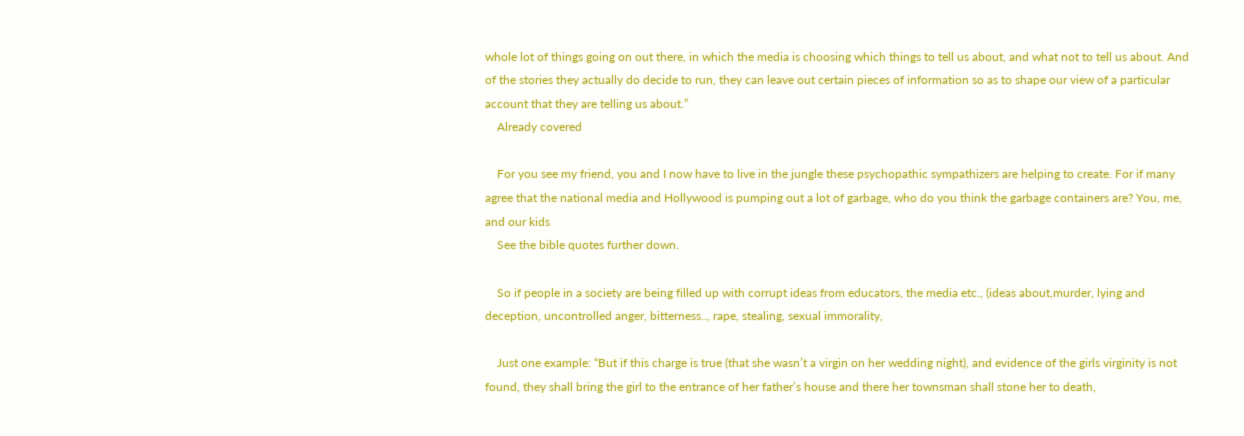whole lot of things going on out there, in which the media is choosing which things to tell us about, and what not to tell us about. And of the stories they actually do decide to run, they can leave out certain pieces of information so as to shape our view of a particular account that they are telling us about.”
    Already covered

    For you see my friend, you and I now have to live in the jungle these psychopathic sympathizers are helping to create. For if many agree that the national media and Hollywood is pumping out a lot of garbage, who do you think the garbage containers are? You, me, and our kids
    See the bible quotes further down.

    So if people in a society are being filled up with corrupt ideas from educators, the media etc., (ideas about,murder, lying and deception, uncontrolled anger, bitterness.., rape, stealing, sexual immorality,

    Just one example: “But if this charge is true (that she wasn’t a virgin on her wedding night), and evidence of the girls virginity is not found, they shall bring the girl to the entrance of her father’s house and there her townsman shall stone her to death,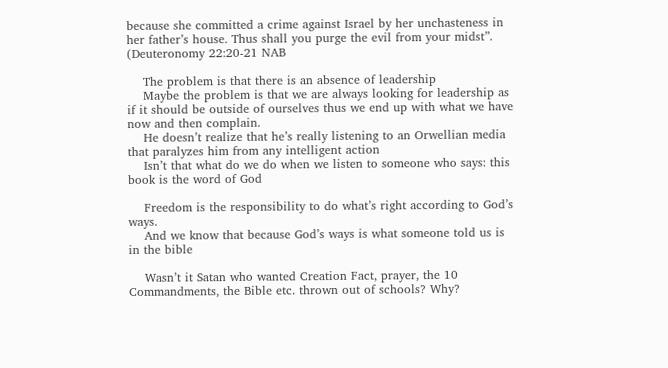because she committed a crime against Israel by her unchasteness in her father’s house. Thus shall you purge the evil from your midst”. (Deuteronomy 22:20-21 NAB

    The problem is that there is an absence of leadership
    Maybe the problem is that we are always looking for leadership as if it should be outside of ourselves thus we end up with what we have now and then complain.
    He doesn’t realize that he’s really listening to an Orwellian media that paralyzes him from any intelligent action
    Isn’t that what do we do when we listen to someone who says: this book is the word of God

    Freedom is the responsibility to do what’s right according to God’s ways.
    And we know that because God’s ways is what someone told us is in the bible

    Wasn’t it Satan who wanted Creation Fact, prayer, the 10 Commandments, the Bible etc. thrown out of schools? Why?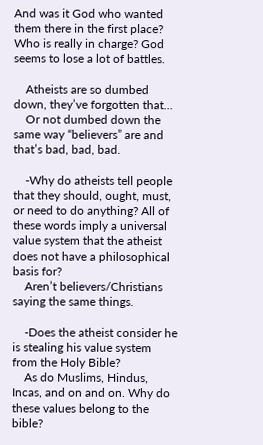And was it God who wanted them there in the first place? Who is really in charge? God seems to lose a lot of battles.

    Atheists are so dumbed down, they’ve forgotten that…
    Or not dumbed down the same way “believers” are and that’s bad, bad, bad.

    -Why do atheists tell people that they should, ought, must, or need to do anything? All of these words imply a universal value system that the atheist does not have a philosophical basis for?
    Aren’t believers/Christians saying the same things.

    -Does the atheist consider he is stealing his value system from the Holy Bible?
    As do Muslims, Hindus, Incas, and on and on. Why do these values belong to the bible?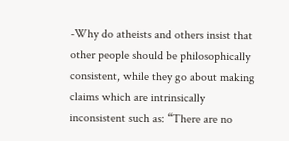-Why do atheists and others insist that other people should be philosophically consistent, while they go about making claims which are intrinsically inconsistent such as: “There are no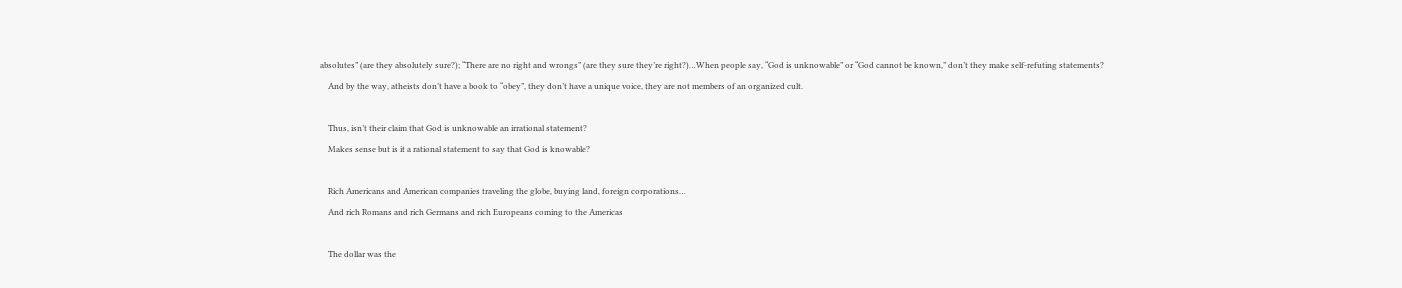absolutes” (are they absolutely sure?); “There are no right and wrongs” (are they sure they’re right?)…When people say, “God is unknowable” or “God cannot be known,” don’t they make self-refuting statements?
    And by the way, atheists don’t have a book to “obey”, they don’t have a unique voice, they are not members of an organized cult.

    Thus, isn’t their claim that God is unknowable an irrational statement?
    Makes sense but is it a rational statement to say that God is knowable?

    Rich Americans and American companies traveling the globe, buying land, foreign corporations…
    And rich Romans and rich Germans and rich Europeans coming to the Americas

    The dollar was the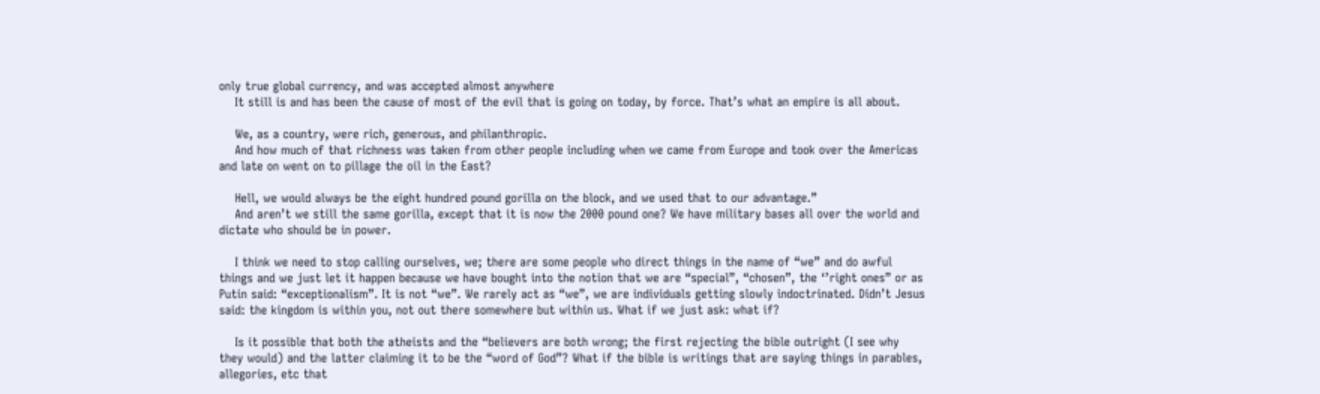only true global currency, and was accepted almost anywhere
    It still is and has been the cause of most of the evil that is going on today, by force. That’s what an empire is all about.

    We, as a country, were rich, generous, and philanthropic.
    And how much of that richness was taken from other people including when we came from Europe and took over the Americas and late on went on to pillage the oil in the East?

    Hell, we would always be the eight hundred pound gorilla on the block, and we used that to our advantage.”
    And aren’t we still the same gorilla, except that it is now the 2000 pound one? We have military bases all over the world and dictate who should be in power.

    I think we need to stop calling ourselves, we; there are some people who direct things in the name of “we” and do awful things and we just let it happen because we have bought into the notion that we are “special”, “chosen”, the ‘’right ones” or as Putin said: “exceptionalism”. It is not “we”. We rarely act as “we”, we are individuals getting slowly indoctrinated. Didn’t Jesus said: the kingdom is within you, not out there somewhere but within us. What if we just ask: what if?

    Is it possible that both the atheists and the “believers are both wrong; the first rejecting the bible outright (I see why they would) and the latter claiming it to be the “word of God”? What if the bible is writings that are saying things in parables, allegories, etc that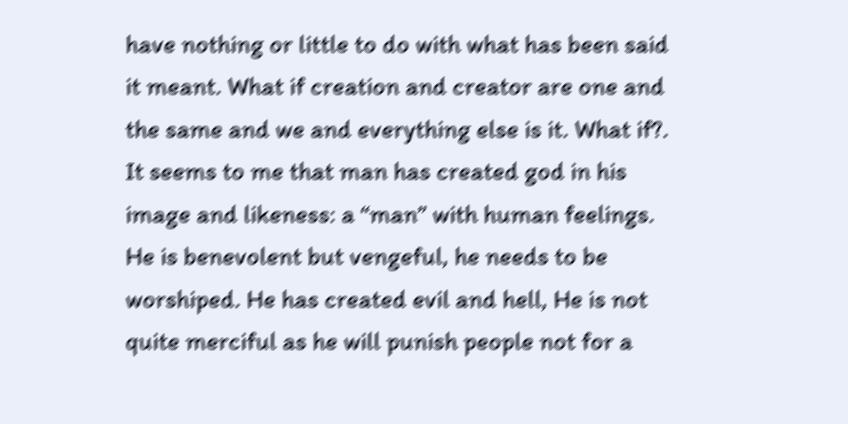have nothing or little to do with what has been said it meant. What if creation and creator are one and the same and we and everything else is it. What if?. It seems to me that man has created god in his image and likeness: a “man” with human feelings. He is benevolent but vengeful, he needs to be worshiped. He has created evil and hell, He is not quite merciful as he will punish people not for a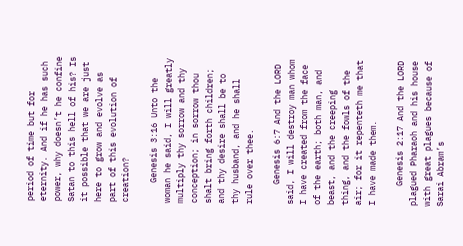period of time but for eternity. And if he has such power, why doesn’t he confine Satan to this hell of his? Is it possible that we are just here to grow and evolve as part of this evolution of creation?

    Genesis 3:16 Unto the woman he said, I will greatly multiply thy sorrow and thy conception; in sorrow thou shalt bring forth children; and thy desire shall be to thy husband, and he shall rule over thee.

    Genesis 6:7 And the LORD said, I will destroy man whom I have created from the face of the earth; both man, and beast, and the creeping thing, and the fowls of the air; for it repenteth me that I have made them.

    Genesis 2:17 And the LORD plagued Pharaoh and his house with great plagues because of Sarai Abram’s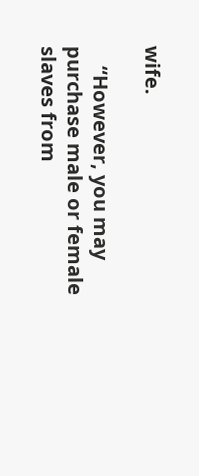wife.

    “However, you may purchase male or female slaves from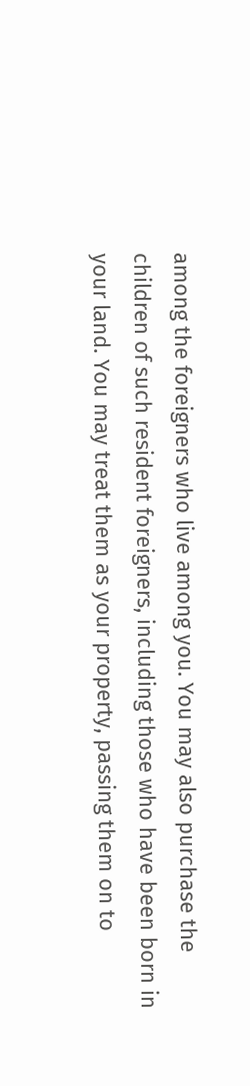among the foreigners who live among you. You may also purchase the children of such resident foreigners, including those who have been born in your land. You may treat them as your property, passing them on to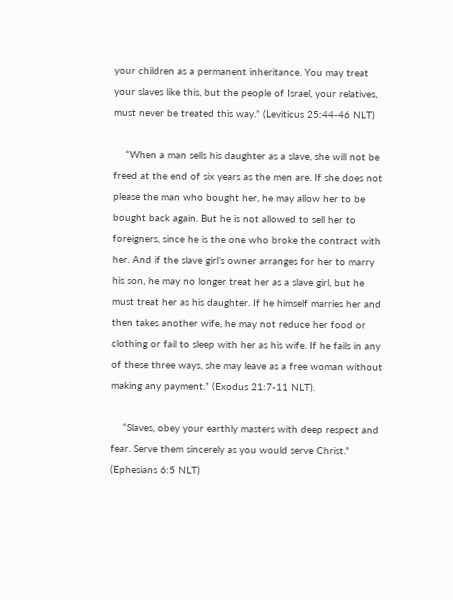your children as a permanent inheritance. You may treat your slaves like this, but the people of Israel, your relatives, must never be treated this way.” (Leviticus 25:44-46 NLT)

    “When a man sells his daughter as a slave, she will not be freed at the end of six years as the men are. If she does not please the man who bought her, he may allow her to be bought back again. But he is not allowed to sell her to foreigners, since he is the one who broke the contract with her. And if the slave girl’s owner arranges for her to marry his son, he may no longer treat her as a slave girl, but he must treat her as his daughter. If he himself marries her and then takes another wife, he may not reduce her food or clothing or fail to sleep with her as his wife. If he fails in any of these three ways, she may leave as a free woman without making any payment.” (Exodus 21:7-11 NLT).

    “Slaves, obey your earthly masters with deep respect and fear. Serve them sincerely as you would serve Christ.” (Ephesians 6:5 NLT)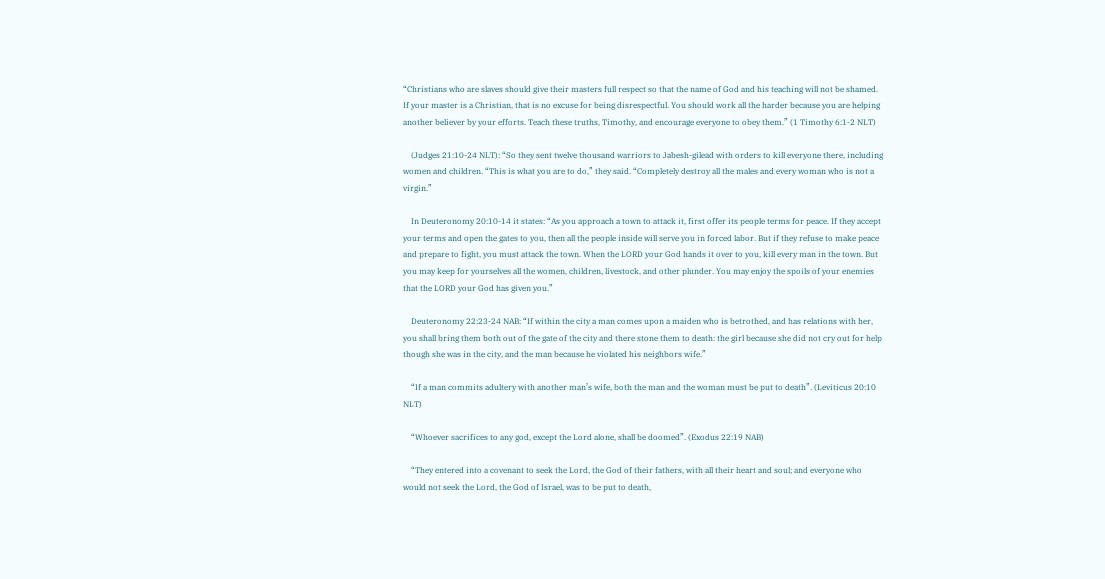“Christians who are slaves should give their masters full respect so that the name of God and his teaching will not be shamed. If your master is a Christian, that is no excuse for being disrespectful. You should work all the harder because you are helping another believer by your efforts. Teach these truths, Timothy, and encourage everyone to obey them.” (1 Timothy 6:1-2 NLT)

    (Judges 21:10-24 NLT): “So they sent twelve thousand warriors to Jabesh-gilead with orders to kill everyone there, including women and children. “This is what you are to do,” they said. “Completely destroy all the males and every woman who is not a virgin.”

    In Deuteronomy 20:10-14 it states: “As you approach a town to attack it, first offer its people terms for peace. If they accept your terms and open the gates to you, then all the people inside will serve you in forced labor. But if they refuse to make peace and prepare to fight, you must attack the town. When the LORD your God hands it over to you, kill every man in the town. But you may keep for yourselves all the women, children, livestock, and other plunder. You may enjoy the spoils of your enemies that the LORD your God has given you.”

    Deuteronomy 22:23-24 NAB: “If within the city a man comes upon a maiden who is betrothed, and has relations with her, you shall bring them both out of the gate of the city and there stone them to death: the girl because she did not cry out for help though she was in the city, and the man because he violated his neighbors wife.”

    “If a man commits adultery with another man’s wife, both the man and the woman must be put to death”. (Leviticus 20:10 NLT)

    “Whoever sacrifices to any god, except the Lord alone, shall be doomed”. (Exodus 22:19 NAB)

    “They entered into a covenant to seek the Lord, the God of their fathers, with all their heart and soul; and everyone who would not seek the Lord, the God of Israel, was to be put to death,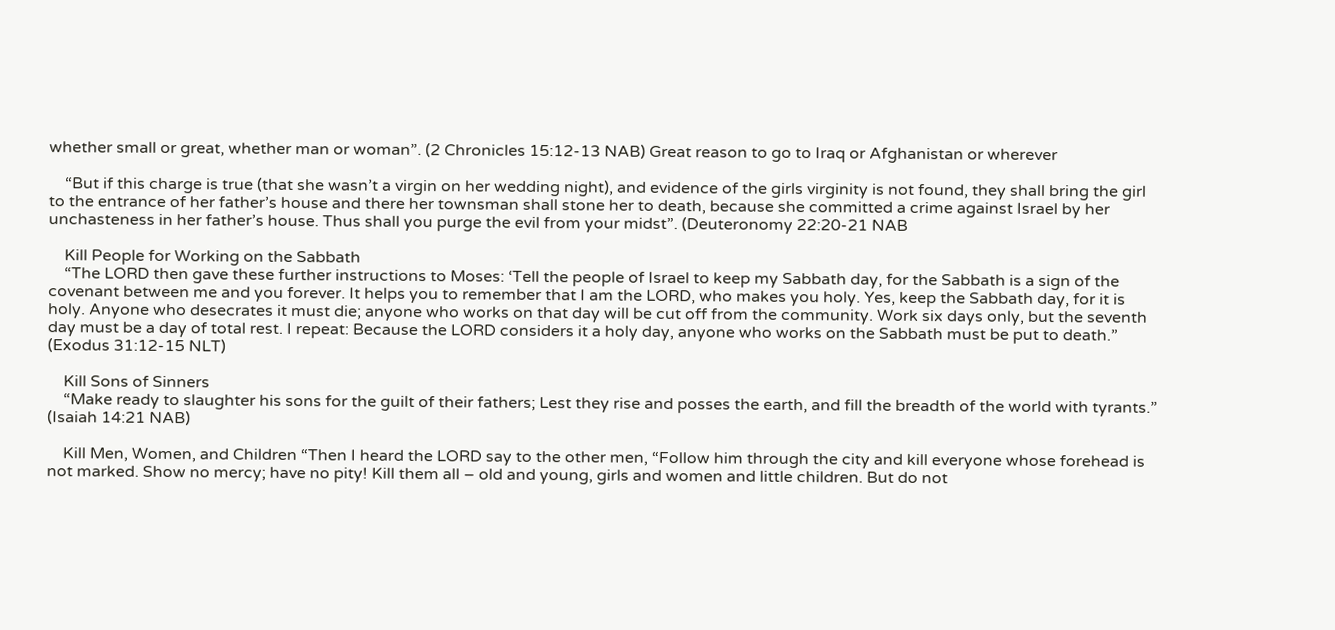whether small or great, whether man or woman”. (2 Chronicles 15:12-13 NAB) Great reason to go to Iraq or Afghanistan or wherever

    “But if this charge is true (that she wasn’t a virgin on her wedding night), and evidence of the girls virginity is not found, they shall bring the girl to the entrance of her father’s house and there her townsman shall stone her to death, because she committed a crime against Israel by her unchasteness in her father’s house. Thus shall you purge the evil from your midst”. (Deuteronomy 22:20-21 NAB

    Kill People for Working on the Sabbath
    “The LORD then gave these further instructions to Moses: ‘Tell the people of Israel to keep my Sabbath day, for the Sabbath is a sign of the covenant between me and you forever. It helps you to remember that I am the LORD, who makes you holy. Yes, keep the Sabbath day, for it is holy. Anyone who desecrates it must die; anyone who works on that day will be cut off from the community. Work six days only, but the seventh day must be a day of total rest. I repeat: Because the LORD considers it a holy day, anyone who works on the Sabbath must be put to death.” (Exodus 31:12-15 NLT)

    Kill Sons of Sinners
    “Make ready to slaughter his sons for the guilt of their fathers; Lest they rise and posses the earth, and fill the breadth of the world with tyrants.” (Isaiah 14:21 NAB)

    Kill Men, Women, and Children “Then I heard the LORD say to the other men, “Follow him through the city and kill everyone whose forehead is not marked. Show no mercy; have no pity! Kill them all – old and young, girls and women and little children. But do not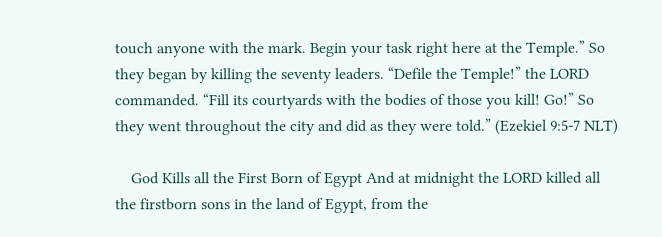touch anyone with the mark. Begin your task right here at the Temple.” So they began by killing the seventy leaders. “Defile the Temple!” the LORD commanded. “Fill its courtyards with the bodies of those you kill! Go!” So they went throughout the city and did as they were told.” (Ezekiel 9:5-7 NLT)

    God Kills all the First Born of Egypt And at midnight the LORD killed all the firstborn sons in the land of Egypt, from the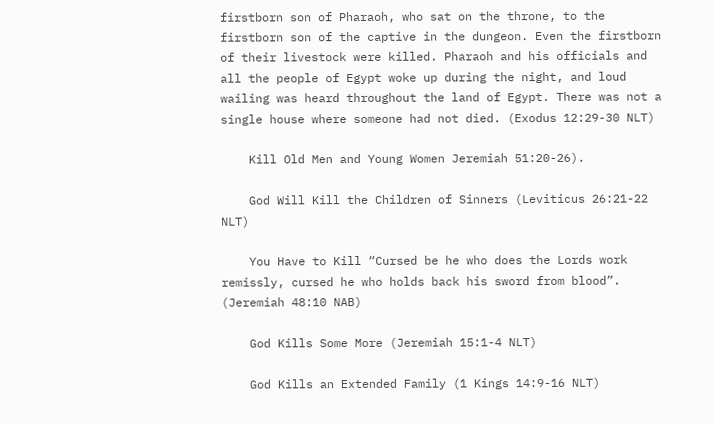firstborn son of Pharaoh, who sat on the throne, to the firstborn son of the captive in the dungeon. Even the firstborn of their livestock were killed. Pharaoh and his officials and all the people of Egypt woke up during the night, and loud wailing was heard throughout the land of Egypt. There was not a single house where someone had not died. (Exodus 12:29-30 NLT)

    Kill Old Men and Young Women Jeremiah 51:20-26).

    God Will Kill the Children of Sinners (Leviticus 26:21-22 NLT)

    You Have to Kill “Cursed be he who does the Lords work remissly, cursed he who holds back his sword from blood”. (Jeremiah 48:10 NAB)

    God Kills Some More (Jeremiah 15:1-4 NLT)

    God Kills an Extended Family (1 Kings 14:9-16 NLT)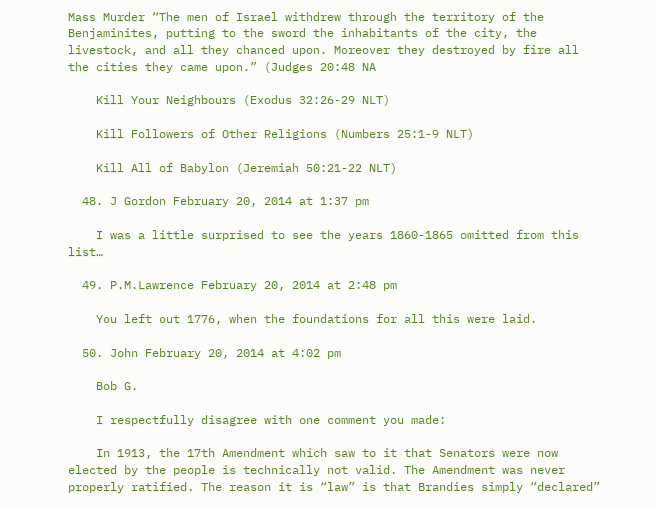Mass Murder “The men of Israel withdrew through the territory of the Benjaminites, putting to the sword the inhabitants of the city, the livestock, and all they chanced upon. Moreover they destroyed by fire all the cities they came upon.” (Judges 20:48 NA

    Kill Your Neighbours (Exodus 32:26-29 NLT)

    Kill Followers of Other Religions (Numbers 25:1-9 NLT)

    Kill All of Babylon (Jeremiah 50:21-22 NLT)

  48. J Gordon February 20, 2014 at 1:37 pm

    I was a little surprised to see the years 1860-1865 omitted from this list…

  49. P.M.Lawrence February 20, 2014 at 2:48 pm

    You left out 1776, when the foundations for all this were laid.

  50. John February 20, 2014 at 4:02 pm

    Bob G.

    I respectfully disagree with one comment you made:

    In 1913, the 17th Amendment which saw to it that Senators were now elected by the people is technically not valid. The Amendment was never properly ratified. The reason it is “law” is that Brandies simply “declared”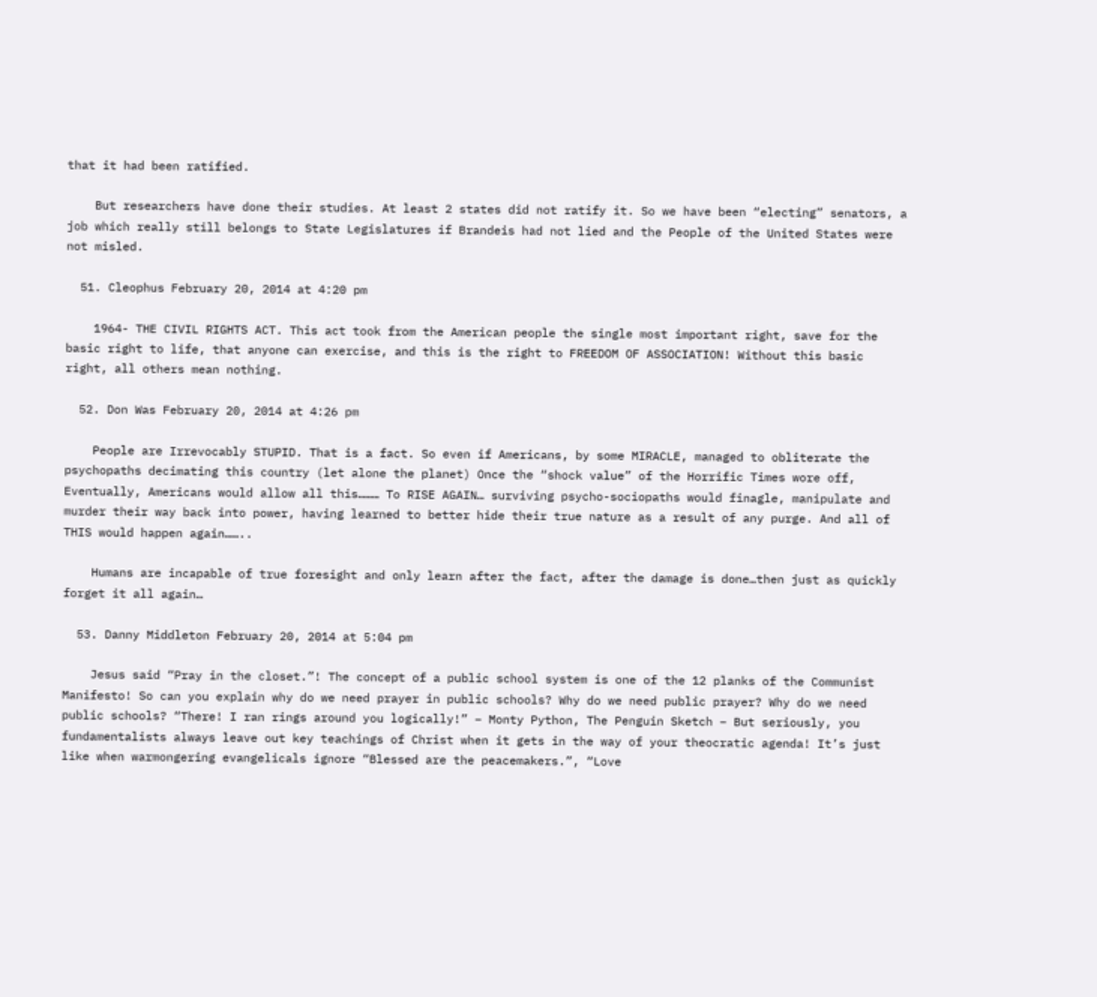that it had been ratified.

    But researchers have done their studies. At least 2 states did not ratify it. So we have been “electing” senators, a job which really still belongs to State Legislatures if Brandeis had not lied and the People of the United States were not misled.

  51. Cleophus February 20, 2014 at 4:20 pm

    1964- THE CIVIL RIGHTS ACT. This act took from the American people the single most important right, save for the basic right to life, that anyone can exercise, and this is the right to FREEDOM OF ASSOCIATION! Without this basic right, all others mean nothing.

  52. Don Was February 20, 2014 at 4:26 pm

    People are Irrevocably STUPID. That is a fact. So even if Americans, by some MIRACLE, managed to obliterate the psychopaths decimating this country (let alone the planet) Once the “shock value” of the Horrific Times wore off, Eventually, Americans would allow all this……… To RISE AGAIN… surviving psycho-sociopaths would finagle, manipulate and murder their way back into power, having learned to better hide their true nature as a result of any purge. And all of THIS would happen again……..

    Humans are incapable of true foresight and only learn after the fact, after the damage is done…then just as quickly forget it all again…

  53. Danny Middleton February 20, 2014 at 5:04 pm

    Jesus said “Pray in the closet.”! The concept of a public school system is one of the 12 planks of the Communist Manifesto! So can you explain why do we need prayer in public schools? Why do we need public prayer? Why do we need public schools? “There! I ran rings around you logically!” – Monty Python, The Penguin Sketch – But seriously, you fundamentalists always leave out key teachings of Christ when it gets in the way of your theocratic agenda! It’s just like when warmongering evangelicals ignore “Blessed are the peacemakers.”, “Love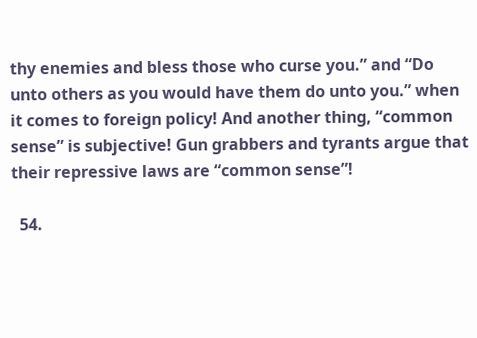thy enemies and bless those who curse you.” and “Do unto others as you would have them do unto you.” when it comes to foreign policy! And another thing, “common sense” is subjective! Gun grabbers and tyrants argue that their repressive laws are “common sense”!

  54.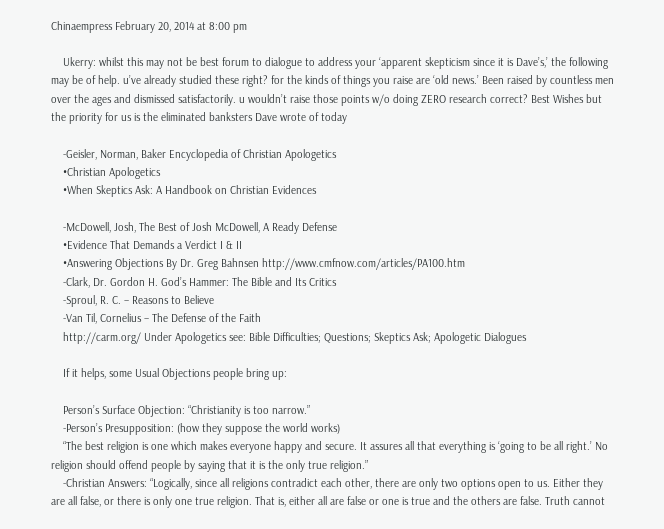Chinaempress February 20, 2014 at 8:00 pm

    Ukerry: whilst this may not be best forum to dialogue to address your ‘apparent skepticism since it is Dave’s,’ the following may be of help. u’ve already studied these right? for the kinds of things you raise are ‘old news.’ Been raised by countless men over the ages and dismissed satisfactorily. u wouldn’t raise those points w/o doing ZERO research correct? Best Wishes but the priority for us is the eliminated banksters Dave wrote of today

    -Geisler, Norman, Baker Encyclopedia of Christian Apologetics
    •Christian Apologetics
    •When Skeptics Ask: A Handbook on Christian Evidences

    -McDowell, Josh, The Best of Josh McDowell, A Ready Defense
    •Evidence That Demands a Verdict I & II
    •Answering Objections By Dr. Greg Bahnsen http://www.cmfnow.com/articles/PA100.htm
    -Clark, Dr. Gordon H. God’s Hammer: The Bible and Its Critics
    -Sproul, R. C. – Reasons to Believe
    -Van Til, Cornelius – The Defense of the Faith
    http://carm.org/ Under Apologetics see: Bible Difficulties; Questions; Skeptics Ask; Apologetic Dialogues

    If it helps, some Usual Objections people bring up:

    Person’s Surface Objection: “Christianity is too narrow.”
    -Person’s Presupposition: (how they suppose the world works)
    “The best religion is one which makes everyone happy and secure. It assures all that everything is ‘going to be all right.’ No religion should offend people by saying that it is the only true religion.”
    -Christian Answers: “Logically, since all religions contradict each other, there are only two options open to us. Either they are all false, or there is only one true religion. That is, either all are false or one is true and the others are false. Truth cannot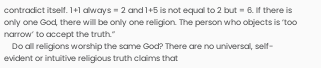contradict itself. 1+1 always = 2 and 1+5 is not equal to 2 but = 6. If there is only one God, there will be only one religion. The person who objects is ‘too narrow’ to accept the truth.”
    Do all religions worship the same God? There are no universal, self-evident or intuitive religious truth claims that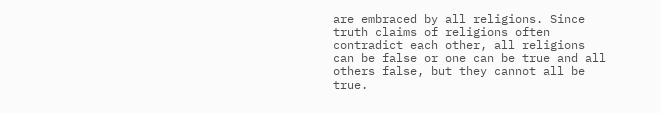are embraced by all religions. Since truth claims of religions often contradict each other, all religions can be false or one can be true and all others false, but they cannot all be true.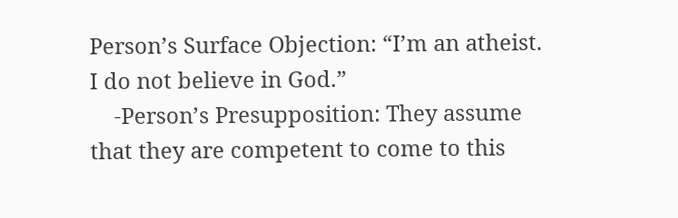Person’s Surface Objection: “I’m an atheist. I do not believe in God.”
    -Person’s Presupposition: They assume that they are competent to come to this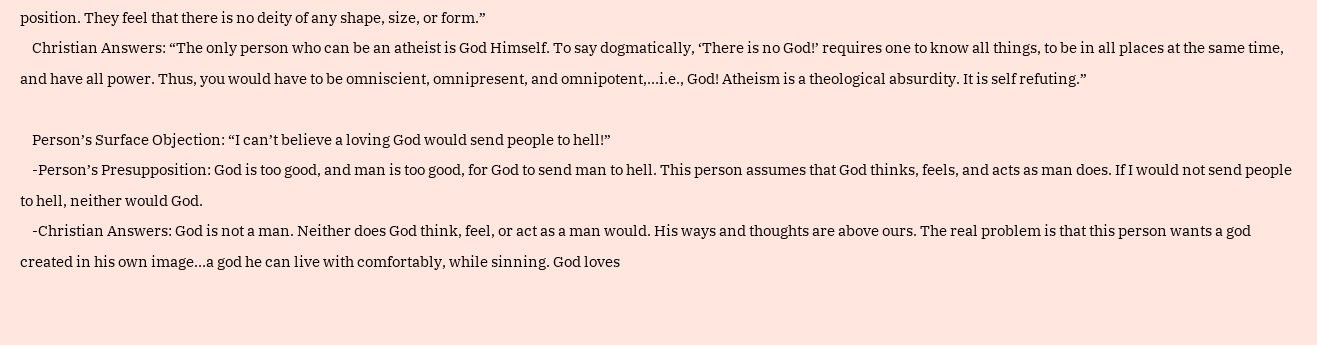position. They feel that there is no deity of any shape, size, or form.”
    Christian Answers: “The only person who can be an atheist is God Himself. To say dogmatically, ‘There is no God!’ requires one to know all things, to be in all places at the same time, and have all power. Thus, you would have to be omniscient, omnipresent, and omnipotent,…i.e., God! Atheism is a theological absurdity. It is self refuting.”

    Person’s Surface Objection: “I can’t believe a loving God would send people to hell!”
    -Person’s Presupposition: God is too good, and man is too good, for God to send man to hell. This person assumes that God thinks, feels, and acts as man does. If I would not send people to hell, neither would God.
    -Christian Answers: God is not a man. Neither does God think, feel, or act as a man would. His ways and thoughts are above ours. The real problem is that this person wants a god created in his own image…a god he can live with comfortably, while sinning. God loves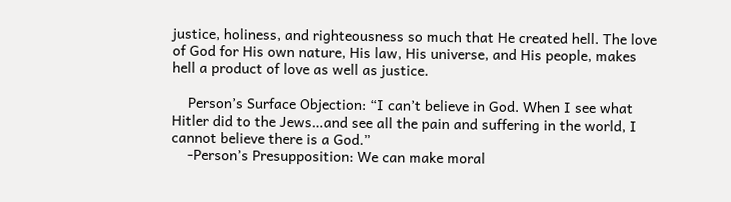justice, holiness, and righteousness so much that He created hell. The love of God for His own nature, His law, His universe, and His people, makes hell a product of love as well as justice.

    Person’s Surface Objection: “I can’t believe in God. When I see what Hitler did to the Jews…and see all the pain and suffering in the world, I cannot believe there is a God.”
    -Person’s Presupposition: We can make moral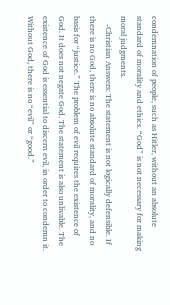condemnation of people, such as Hitler, without an absolute standard of morality and ethics. “God” is not necessary for making moral judgments.
    -Christian Answers: The statement is not logically defensible. If there is no God, there is no absolute standard of morality, and no basis for “justice.” The problem of evil requires the existence of God. It does not negate God. The statement is also unlivable. The existence of God is essential to discern evil, in order to condemn it. Without God, there is no “evil” or “good.”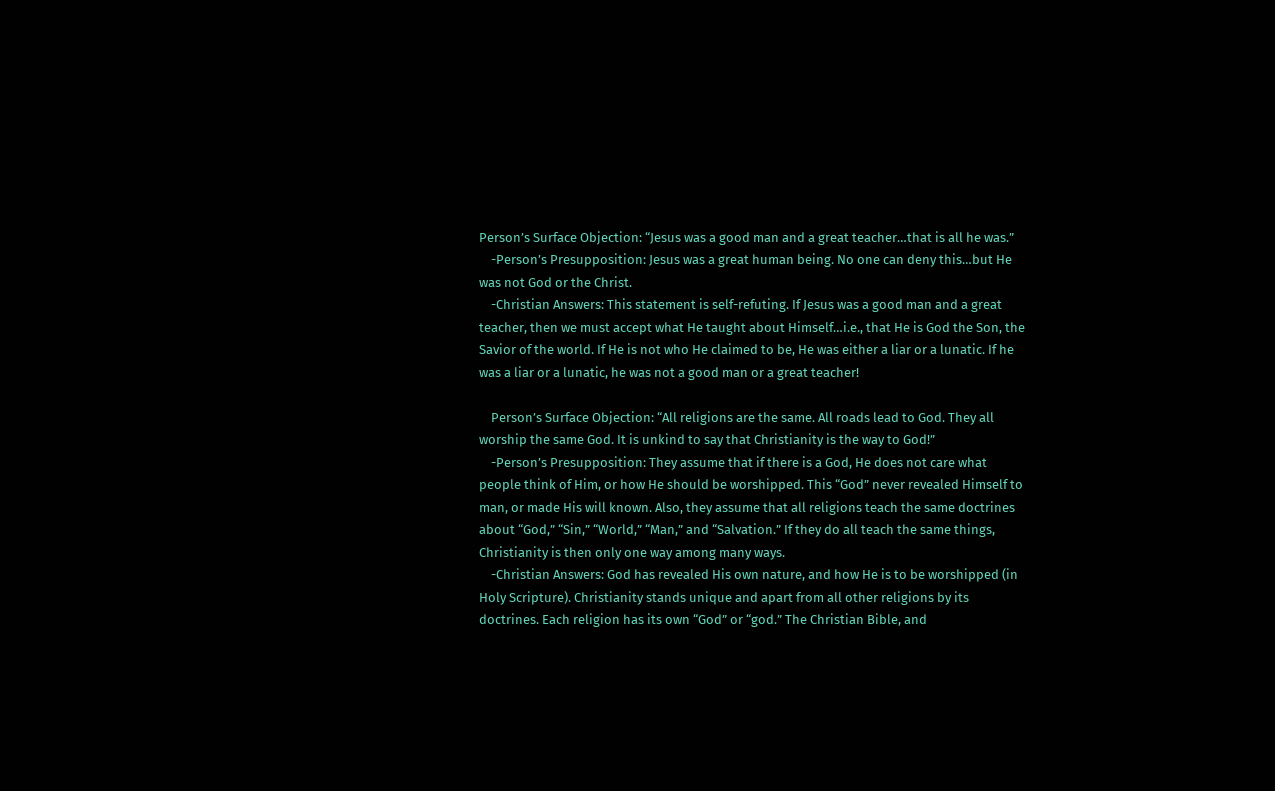Person’s Surface Objection: “Jesus was a good man and a great teacher…that is all he was.”
    -Person’s Presupposition: Jesus was a great human being. No one can deny this…but He was not God or the Christ.
    -Christian Answers: This statement is self-refuting. If Jesus was a good man and a great teacher, then we must accept what He taught about Himself…i.e., that He is God the Son, the Savior of the world. If He is not who He claimed to be, He was either a liar or a lunatic. If he was a liar or a lunatic, he was not a good man or a great teacher!

    Person’s Surface Objection: “All religions are the same. All roads lead to God. They all worship the same God. It is unkind to say that Christianity is the way to God!”
    -Person’s Presupposition: They assume that if there is a God, He does not care what people think of Him, or how He should be worshipped. This “God” never revealed Himself to man, or made His will known. Also, they assume that all religions teach the same doctrines about “God,” “Sin,” “World,” “Man,” and “Salvation.” If they do all teach the same things, Christianity is then only one way among many ways.
    -Christian Answers: God has revealed His own nature, and how He is to be worshipped (in Holy Scripture). Christianity stands unique and apart from all other religions by its doctrines. Each religion has its own “God” or “god.” The Christian Bible, and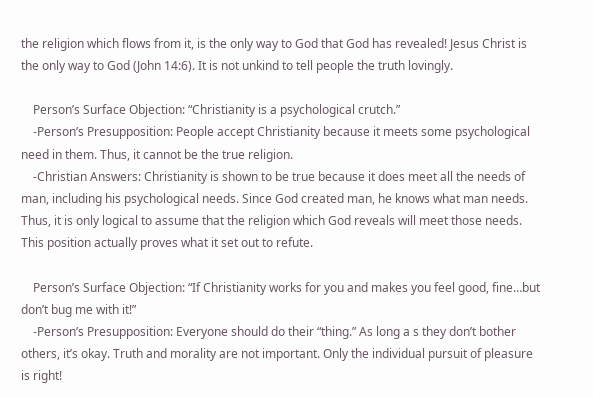the religion which flows from it, is the only way to God that God has revealed! Jesus Christ is the only way to God (John 14:6). It is not unkind to tell people the truth lovingly.

    Person’s Surface Objection: “Christianity is a psychological crutch.”
    -Person’s Presupposition: People accept Christianity because it meets some psychological need in them. Thus, it cannot be the true religion.
    -Christian Answers: Christianity is shown to be true because it does meet all the needs of man, including his psychological needs. Since God created man, he knows what man needs. Thus, it is only logical to assume that the religion which God reveals will meet those needs. This position actually proves what it set out to refute.

    Person’s Surface Objection: “If Christianity works for you and makes you feel good, fine…but don’t bug me with it!”
    -Person’s Presupposition: Everyone should do their “thing.” As long a s they don’t bother others, it’s okay. Truth and morality are not important. Only the individual pursuit of pleasure is right!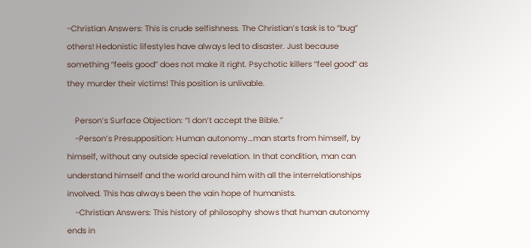-Christian Answers: This is crude selfishness. The Christian’s task is to “bug” others! Hedonistic lifestyles have always led to disaster. Just because something “feels good” does not make it right. Psychotic killers “feel good” as they murder their victims! This position is unlivable.

    Person’s Surface Objection: “I don’t accept the Bible.”
    -Person’s Presupposition: Human autonomy…man starts from himself, by himself, without any outside special revelation. In that condition, man can understand himself and the world around him with all the interrelationships involved. This has always been the vain hope of humanists.
    -Christian Answers: This history of philosophy shows that human autonomy ends in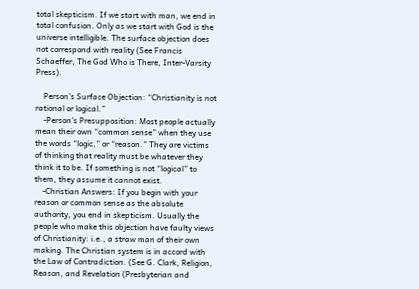total skepticism. If we start with man, we end in total confusion. Only as we start with God is the universe intelligible. The surface objection does not correspond with reality (See Francis Schaeffer, The God Who is There, Inter-Varsity Press).

    Person’s Surface Objection: “Christianity is not rational or logical.”
    -Person’s Presupposition: Most people actually mean their own “common sense” when they use the words “logic,” or “reason.” They are victims of thinking that reality must be whatever they think it to be. If something is not “logical” to them, they assume it cannot exist.
    -Christian Answers: If you begin with your reason or common sense as the absolute authority, you end in skepticism. Usually the people who make this objection have faulty views of Christianity: i.e., a straw man of their own making. The Christian system is in accord with the Law of Contradiction. (See G. Clark, Religion, Reason, and Revelation (Presbyterian and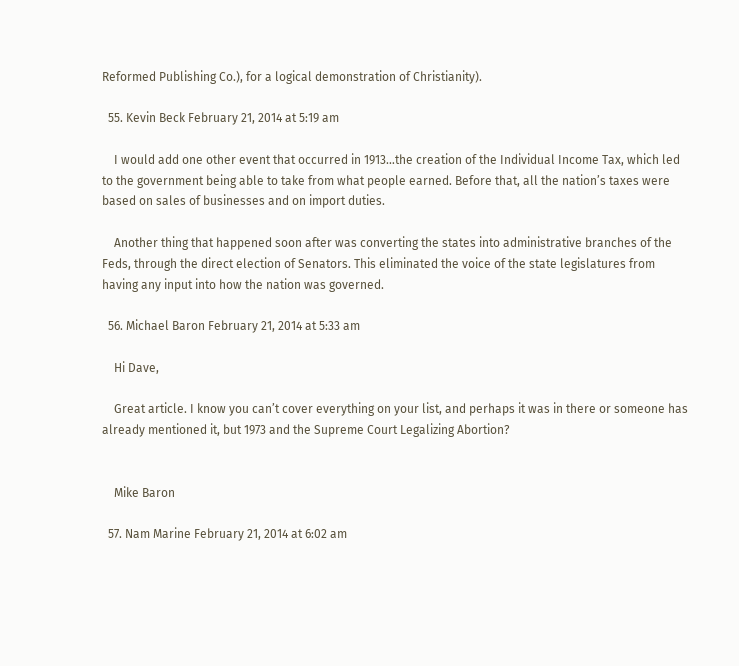Reformed Publishing Co.), for a logical demonstration of Christianity).

  55. Kevin Beck February 21, 2014 at 5:19 am

    I would add one other event that occurred in 1913…the creation of the Individual Income Tax, which led to the government being able to take from what people earned. Before that, all the nation’s taxes were based on sales of businesses and on import duties.

    Another thing that happened soon after was converting the states into administrative branches of the Feds, through the direct election of Senators. This eliminated the voice of the state legislatures from having any input into how the nation was governed.

  56. Michael Baron February 21, 2014 at 5:33 am

    Hi Dave,

    Great article. I know you can’t cover everything on your list, and perhaps it was in there or someone has already mentioned it, but 1973 and the Supreme Court Legalizing Abortion?


    Mike Baron

  57. Nam Marine February 21, 2014 at 6:02 am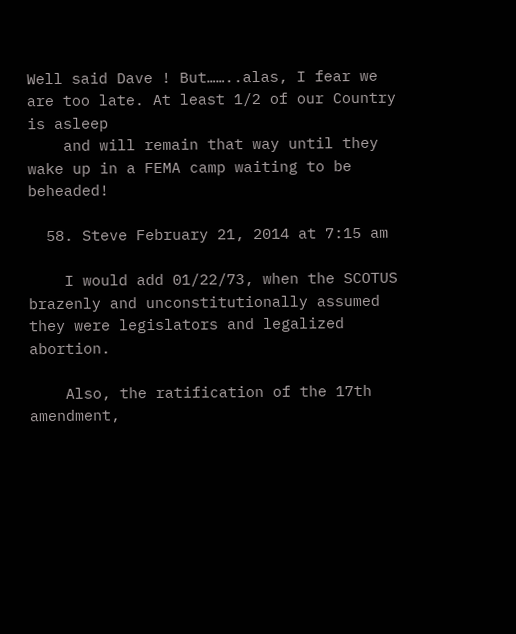Well said Dave ! But……..alas, I fear we are too late. At least 1/2 of our Country is asleep
    and will remain that way until they wake up in a FEMA camp waiting to be beheaded!

  58. Steve February 21, 2014 at 7:15 am

    I would add 01/22/73, when the SCOTUS brazenly and unconstitutionally assumed they were legislators and legalized abortion.

    Also, the ratification of the 17th amendment,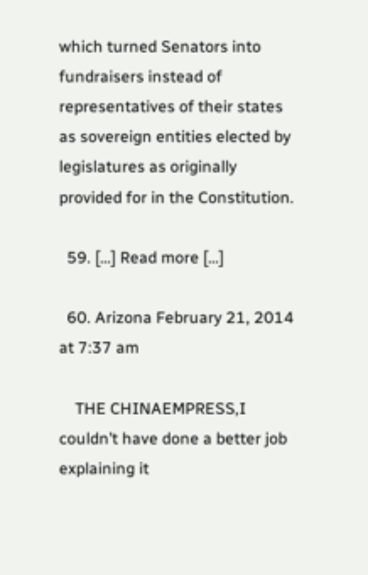which turned Senators into fundraisers instead of representatives of their states as sovereign entities elected by legislatures as originally provided for in the Constitution.

  59. […] Read more […]

  60. Arizona February 21, 2014 at 7:37 am

    THE CHINAEMPRESS,I couldn’t have done a better job explaining it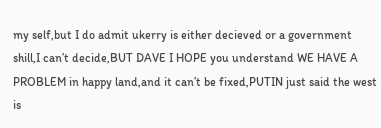my self,but I do admit ukerry is either decieved or a government shill,I can’t decide,BUT DAVE I HOPE you understand WE HAVE A PROBLEM in happy land,and it can’t be fixed,PUTIN just said the west is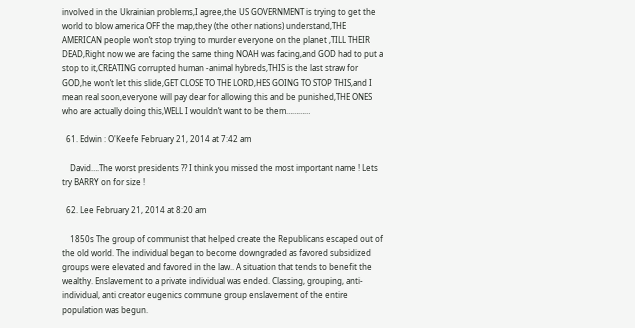involved in the Ukrainian problems,I agree,the US GOVERNMENT is trying to get the world to blow america OFF the map,they (the other nations) understand,THE AMERICAN people won’t stop trying to murder everyone on the planet ,TILL THEIR DEAD,Right now we are facing the same thing NOAH was facing,and GOD had to put a stop to it,CREATING corrupted human -animal hybreds,THIS is the last straw for GOD,he won’t let this slide,GET CLOSE TO THE LORD,HES GOING TO STOP THIS,and I mean real soon,everyone will pay dear for allowing this and be punished,THE ONES who are actually doing this,WELL I wouldn’t want to be them…………

  61. Edwin : O'Keefe February 21, 2014 at 7:42 am

    David….The worst presidents ?? I think you missed the most important name ! Lets try BARRY on for size !

  62. Lee February 21, 2014 at 8:20 am

    1850s The group of communist that helped create the Republicans escaped out of the old world. The individual began to become downgraded as favored subsidized groups were elevated and favored in the law.. A situation that tends to benefit the wealthy. Enslavement to a private individual was ended. Classing, grouping, anti-individual, anti creator eugenics commune group enslavement of the entire population was begun.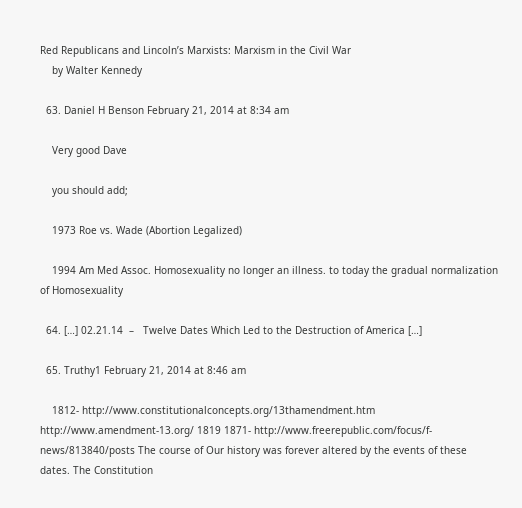Red Republicans and Lincoln’s Marxists: Marxism in the Civil War
    by Walter Kennedy

  63. Daniel H Benson February 21, 2014 at 8:34 am

    Very good Dave

    you should add;

    1973 Roe vs. Wade (Abortion Legalized)

    1994 Am Med Assoc. Homosexuality no longer an illness. to today the gradual normalization of Homosexuality

  64. […] 02.21.14  –   Twelve Dates Which Led to the Destruction of America […]

  65. Truthy1 February 21, 2014 at 8:46 am

    1812- http://www.constitutionalconcepts.org/13thamendment.htm http://www.amendment-13.org/ 1819 1871- http://www.freerepublic.com/focus/f-news/813840/posts The course of Our history was forever altered by the events of these dates. The Constitution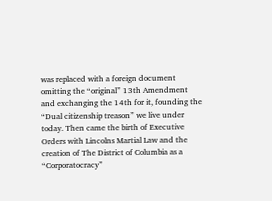was replaced with a foreign document omitting the “original” 13th Amendment and exchanging the 14th for it, founding the “Dual citizenship treason” we live under today. Then came the birth of Executive Orders with Lincolns Martial Law and the creation of The District of Columbia as a “Corporatocracy”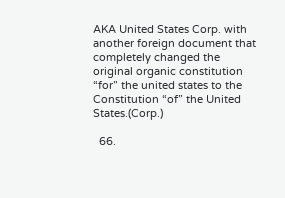AKA United States Corp. with another foreign document that completely changed the original organic constitution “for” the united states to the Constitution “of” the United States.(Corp.)

  66.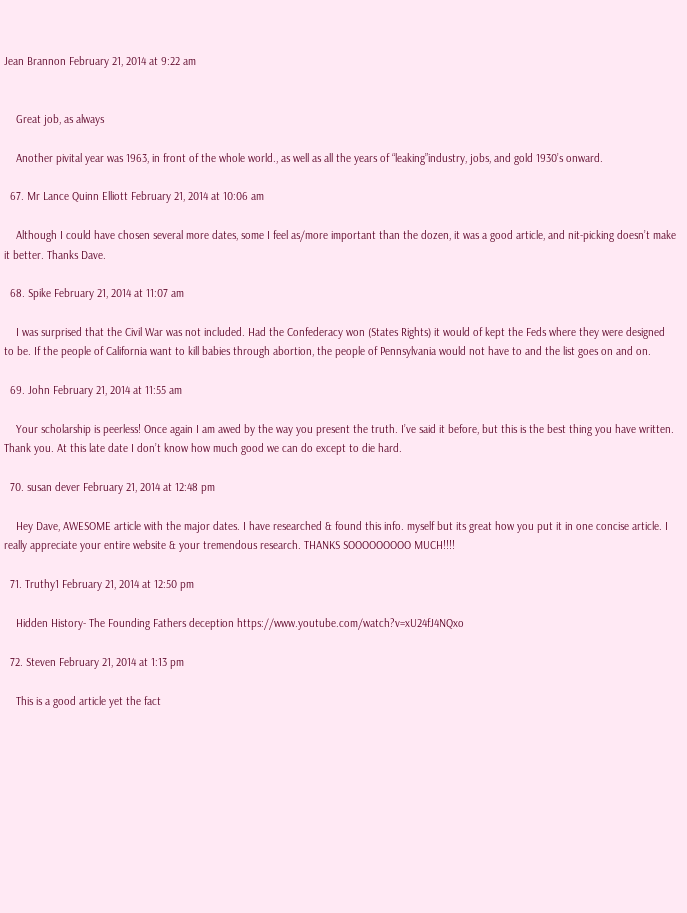Jean Brannon February 21, 2014 at 9:22 am


    Great job, as always

    Another pivital year was 1963, in front of the whole world., as well as all the years of “leaking”industry, jobs, and gold 1930’s onward.

  67. Mr Lance Quinn Elliott February 21, 2014 at 10:06 am

    Although I could have chosen several more dates, some I feel as/more important than the dozen, it was a good article, and nit-picking doesn’t make it better. Thanks Dave.

  68. Spike February 21, 2014 at 11:07 am

    I was surprised that the Civil War was not included. Had the Confederacy won (States Rights) it would of kept the Feds where they were designed to be. If the people of California want to kill babies through abortion, the people of Pennsylvania would not have to and the list goes on and on.

  69. John February 21, 2014 at 11:55 am

    Your scholarship is peerless! Once again I am awed by the way you present the truth. I’ve said it before, but this is the best thing you have written. Thank you. At this late date I don’t know how much good we can do except to die hard.

  70. susan dever February 21, 2014 at 12:48 pm

    Hey Dave, AWESOME article with the major dates. I have researched & found this info. myself but its great how you put it in one concise article. I really appreciate your entire website & your tremendous research. THANKS SOOOOOOOOO MUCH!!!!

  71. Truthy1 February 21, 2014 at 12:50 pm

    Hidden History- The Founding Fathers deception https://www.youtube.com/watch?v=xU24fJ4NQxo

  72. Steven February 21, 2014 at 1:13 pm

    This is a good article yet the fact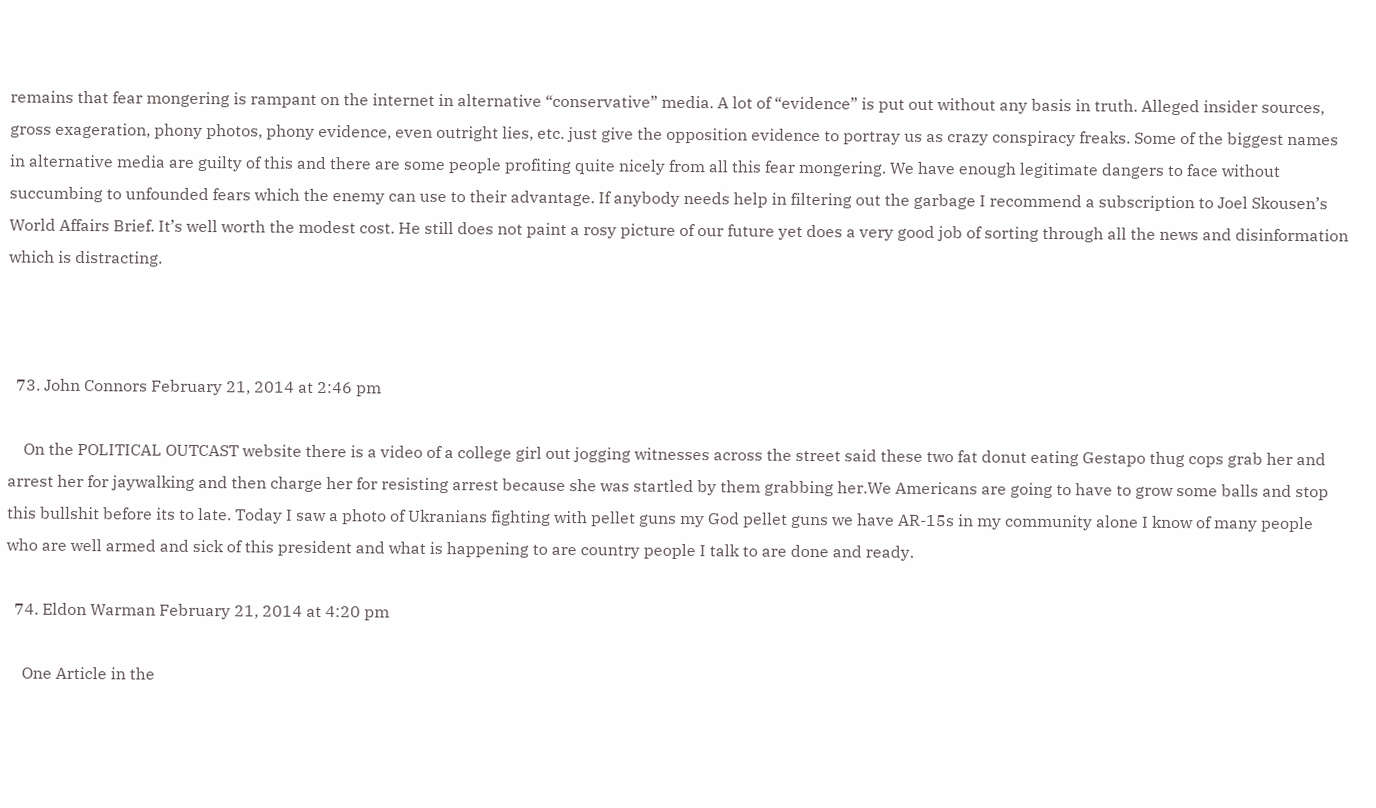remains that fear mongering is rampant on the internet in alternative “conservative” media. A lot of “evidence” is put out without any basis in truth. Alleged insider sources, gross exageration, phony photos, phony evidence, even outright lies, etc. just give the opposition evidence to portray us as crazy conspiracy freaks. Some of the biggest names in alternative media are guilty of this and there are some people profiting quite nicely from all this fear mongering. We have enough legitimate dangers to face without succumbing to unfounded fears which the enemy can use to their advantage. If anybody needs help in filtering out the garbage I recommend a subscription to Joel Skousen’s World Affairs Brief. It’s well worth the modest cost. He still does not paint a rosy picture of our future yet does a very good job of sorting through all the news and disinformation which is distracting.



  73. John Connors February 21, 2014 at 2:46 pm

    On the POLITICAL OUTCAST website there is a video of a college girl out jogging witnesses across the street said these two fat donut eating Gestapo thug cops grab her and arrest her for jaywalking and then charge her for resisting arrest because she was startled by them grabbing her.We Americans are going to have to grow some balls and stop this bullshit before its to late. Today I saw a photo of Ukranians fighting with pellet guns my God pellet guns we have AR-15s in my community alone I know of many people who are well armed and sick of this president and what is happening to are country people I talk to are done and ready.

  74. Eldon Warman February 21, 2014 at 4:20 pm

    One Article in the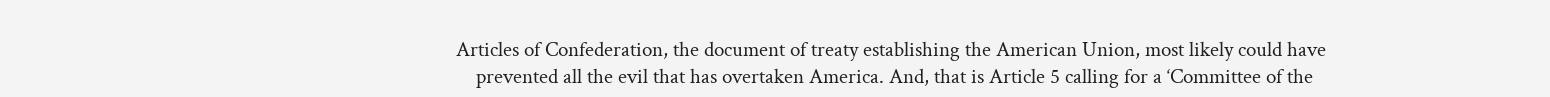Articles of Confederation, the document of treaty establishing the American Union, most likely could have
    prevented all the evil that has overtaken America. And, that is Article 5 calling for a ‘Committee of the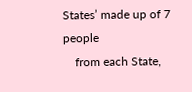States’ made up of 7 people
    from each State,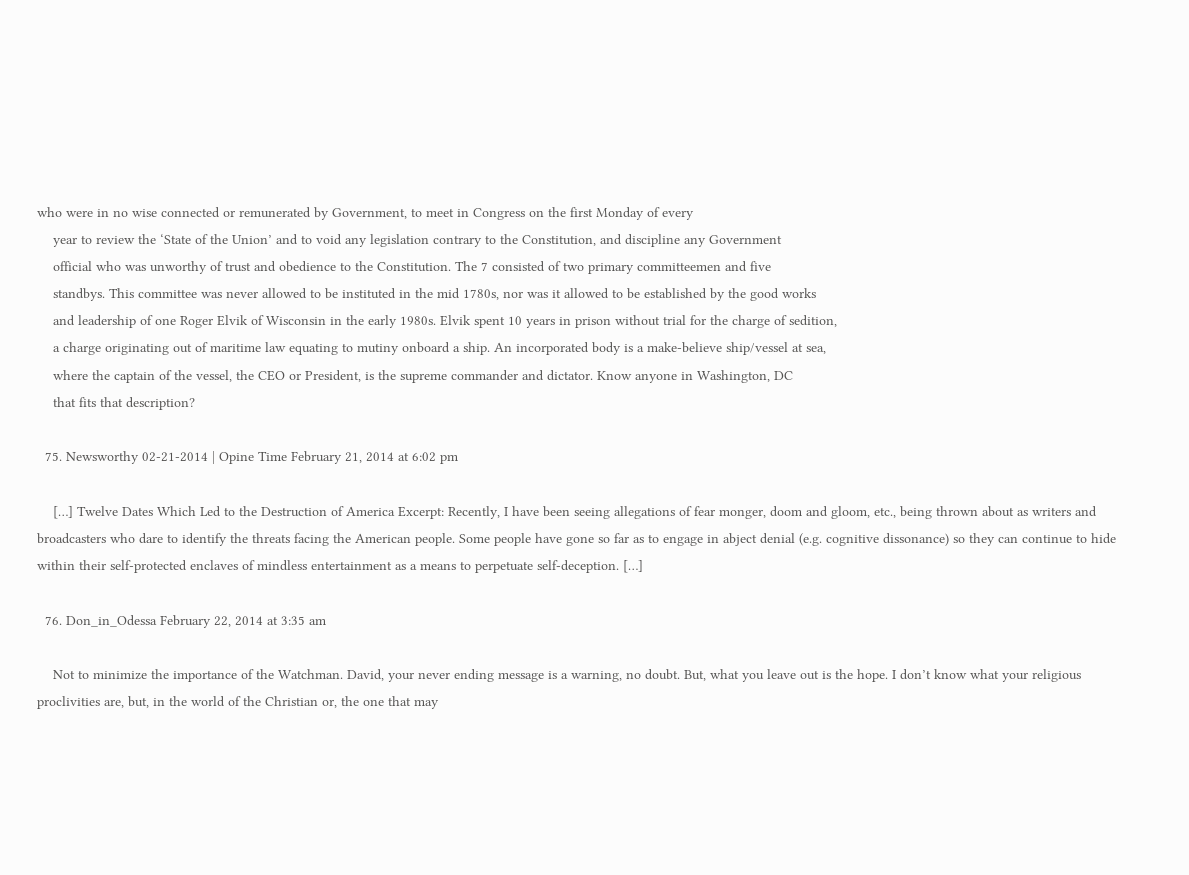who were in no wise connected or remunerated by Government, to meet in Congress on the first Monday of every
    year to review the ‘State of the Union’ and to void any legislation contrary to the Constitution, and discipline any Government
    official who was unworthy of trust and obedience to the Constitution. The 7 consisted of two primary committeemen and five
    standbys. This committee was never allowed to be instituted in the mid 1780s, nor was it allowed to be established by the good works
    and leadership of one Roger Elvik of Wisconsin in the early 1980s. Elvik spent 10 years in prison without trial for the charge of sedition,
    a charge originating out of maritime law equating to mutiny onboard a ship. An incorporated body is a make-believe ship/vessel at sea,
    where the captain of the vessel, the CEO or President, is the supreme commander and dictator. Know anyone in Washington, DC
    that fits that description?

  75. Newsworthy 02-21-2014 | Opine Time February 21, 2014 at 6:02 pm

    […] Twelve Dates Which Led to the Destruction of America Excerpt: Recently, I have been seeing allegations of fear monger, doom and gloom, etc., being thrown about as writers and broadcasters who dare to identify the threats facing the American people. Some people have gone so far as to engage in abject denial (e.g. cognitive dissonance) so they can continue to hide within their self-protected enclaves of mindless entertainment as a means to perpetuate self-deception. […]

  76. Don_in_Odessa February 22, 2014 at 3:35 am

    Not to minimize the importance of the Watchman. David, your never ending message is a warning, no doubt. But, what you leave out is the hope. I don’t know what your religious proclivities are, but, in the world of the Christian or, the one that may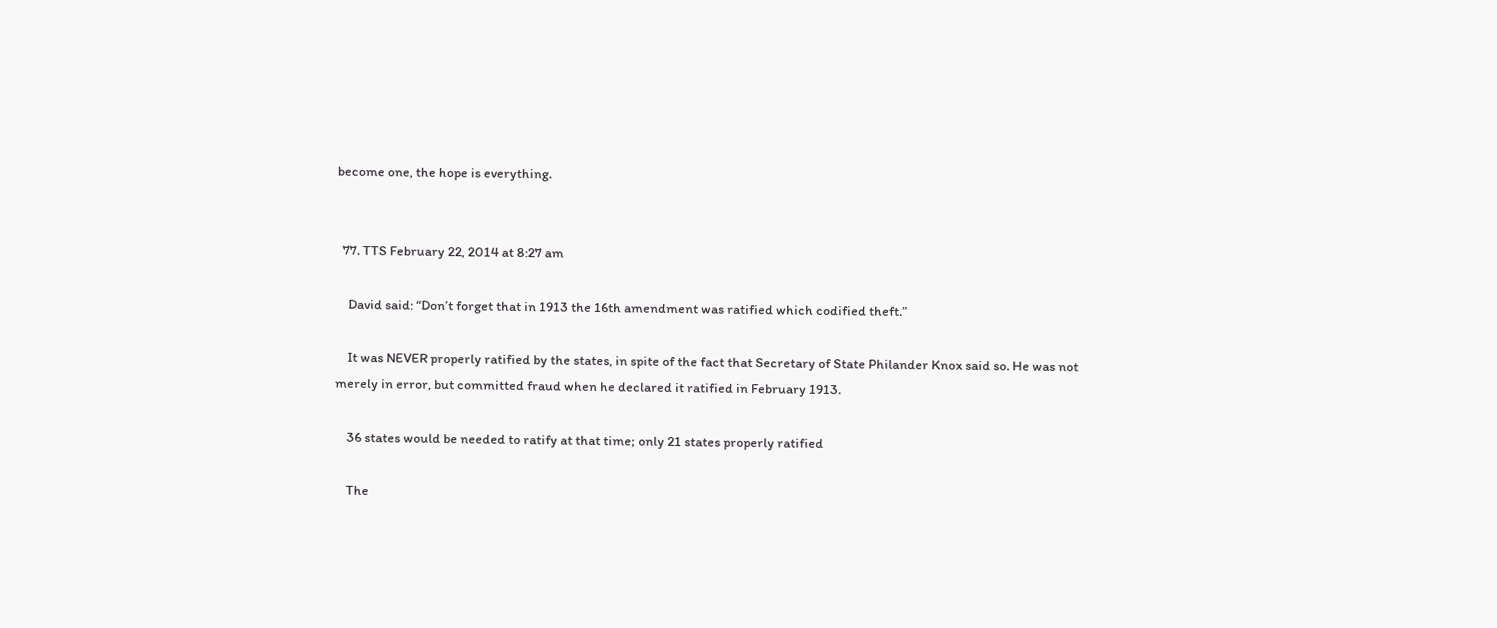become one, the hope is everything.


  77. TTS February 22, 2014 at 8:27 am

    David said: “Don’t forget that in 1913 the 16th amendment was ratified which codified theft.”

    It was NEVER properly ratified by the states, in spite of the fact that Secretary of State Philander Knox said so. He was not merely in error, but committed fraud when he declared it ratified in February 1913.

    36 states would be needed to ratify at that time; only 21 states properly ratified

    The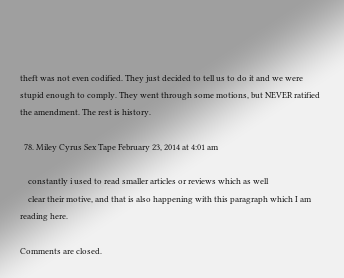theft was not even codified. They just decided to tell us to do it and we were stupid enough to comply. They went through some motions, but NEVER ratified the amendment. The rest is history.

  78. Miley Cyrus Sex Tape February 23, 2014 at 4:01 am

    constantly i used to read smaller articles or reviews which as well
    clear their motive, and that is also happening with this paragraph which I am reading here.

Comments are closed.